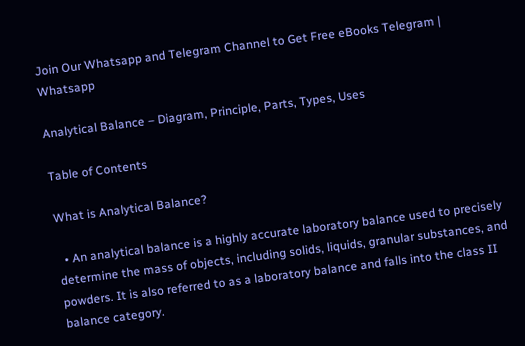Join Our Whatsapp and Telegram Channel to Get Free eBooks Telegram | Whatsapp

Analytical Balance – Diagram, Principle, Parts, Types, Uses

Table of Contents

What is Analytical Balance?

  • An analytical balance is a highly accurate laboratory balance used to precisely determine the mass of objects, including solids, liquids, granular substances, and powders. It is also referred to as a laboratory balance and falls into the class II balance category.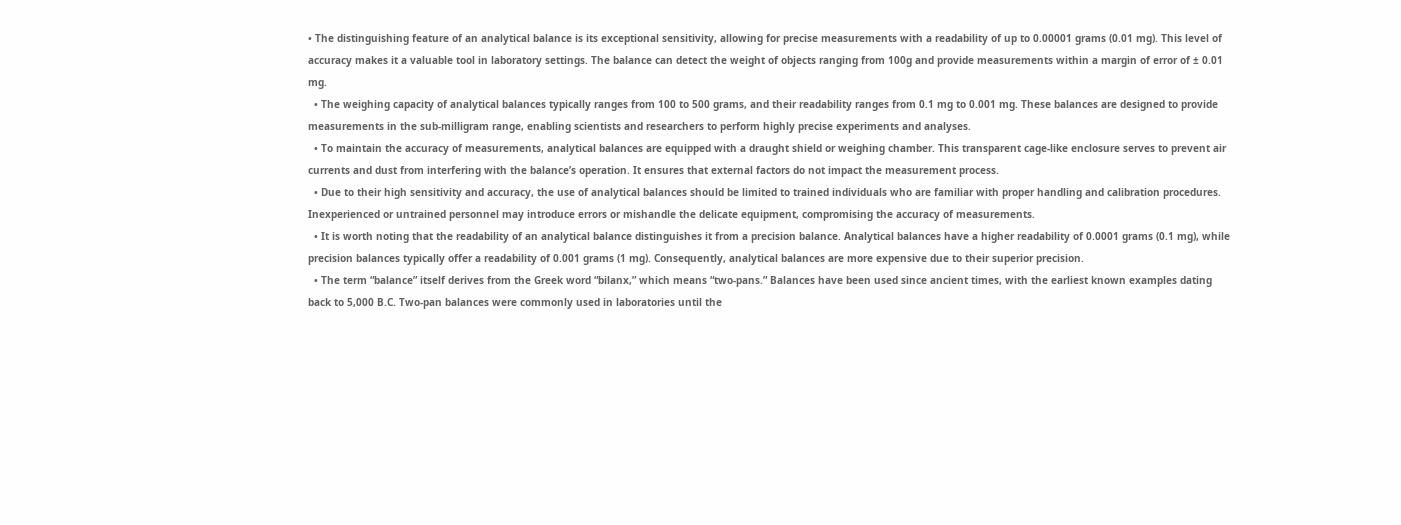• The distinguishing feature of an analytical balance is its exceptional sensitivity, allowing for precise measurements with a readability of up to 0.00001 grams (0.01 mg). This level of accuracy makes it a valuable tool in laboratory settings. The balance can detect the weight of objects ranging from 100g and provide measurements within a margin of error of ± 0.01 mg.
  • The weighing capacity of analytical balances typically ranges from 100 to 500 grams, and their readability ranges from 0.1 mg to 0.001 mg. These balances are designed to provide measurements in the sub-milligram range, enabling scientists and researchers to perform highly precise experiments and analyses.
  • To maintain the accuracy of measurements, analytical balances are equipped with a draught shield or weighing chamber. This transparent cage-like enclosure serves to prevent air currents and dust from interfering with the balance’s operation. It ensures that external factors do not impact the measurement process.
  • Due to their high sensitivity and accuracy, the use of analytical balances should be limited to trained individuals who are familiar with proper handling and calibration procedures. Inexperienced or untrained personnel may introduce errors or mishandle the delicate equipment, compromising the accuracy of measurements.
  • It is worth noting that the readability of an analytical balance distinguishes it from a precision balance. Analytical balances have a higher readability of 0.0001 grams (0.1 mg), while precision balances typically offer a readability of 0.001 grams (1 mg). Consequently, analytical balances are more expensive due to their superior precision.
  • The term “balance” itself derives from the Greek word “bilanx,” which means “two-pans.” Balances have been used since ancient times, with the earliest known examples dating back to 5,000 B.C. Two-pan balances were commonly used in laboratories until the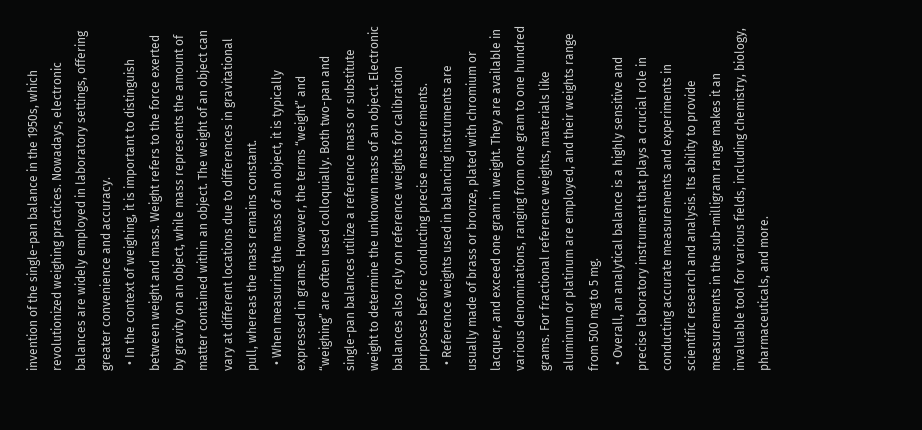invention of the single-pan balance in the 1950s, which revolutionized weighing practices. Nowadays, electronic balances are widely employed in laboratory settings, offering greater convenience and accuracy.
  • In the context of weighing, it is important to distinguish between weight and mass. Weight refers to the force exerted by gravity on an object, while mass represents the amount of matter contained within an object. The weight of an object can vary at different locations due to differences in gravitational pull, whereas the mass remains constant.
  • When measuring the mass of an object, it is typically expressed in grams. However, the terms “weight” and “weighing” are often used colloquially. Both two-pan and single-pan balances utilize a reference mass or substitute weight to determine the unknown mass of an object. Electronic balances also rely on reference weights for calibration purposes before conducting precise measurements.
  • Reference weights used in balancing instruments are usually made of brass or bronze, plated with chromium or lacquer, and exceed one gram in weight. They are available in various denominations, ranging from one gram to one hundred grams. For fractional reference weights, materials like aluminum or platinum are employed, and their weights range from 500 mg to 5 mg.
  • Overall, an analytical balance is a highly sensitive and precise laboratory instrument that plays a crucial role in conducting accurate measurements and experiments in scientific research and analysis. Its ability to provide measurements in the sub-milligram range makes it an invaluable tool for various fields, including chemistry, biology, pharmaceuticals, and more.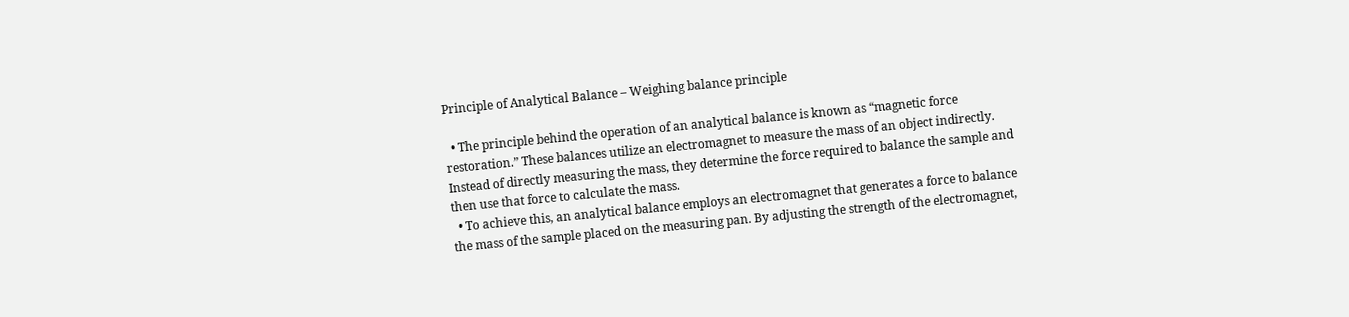Principle of Analytical Balance – Weighing balance principle

  • The principle behind the operation of an analytical balance is known as “magnetic force restoration.” These balances utilize an electromagnet to measure the mass of an object indirectly. Instead of directly measuring the mass, they determine the force required to balance the sample and then use that force to calculate the mass.
  • To achieve this, an analytical balance employs an electromagnet that generates a force to balance the mass of the sample placed on the measuring pan. By adjusting the strength of the electromagnet,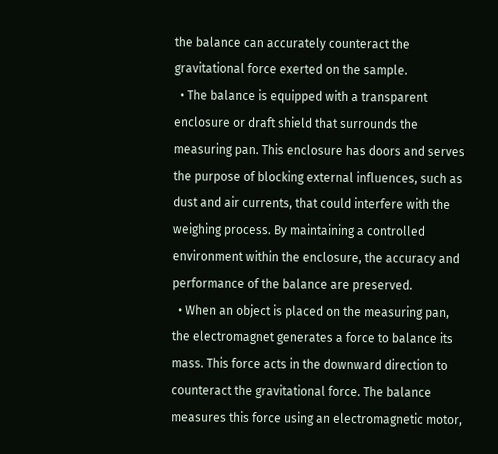the balance can accurately counteract the gravitational force exerted on the sample.
  • The balance is equipped with a transparent enclosure or draft shield that surrounds the measuring pan. This enclosure has doors and serves the purpose of blocking external influences, such as dust and air currents, that could interfere with the weighing process. By maintaining a controlled environment within the enclosure, the accuracy and performance of the balance are preserved.
  • When an object is placed on the measuring pan, the electromagnet generates a force to balance its mass. This force acts in the downward direction to counteract the gravitational force. The balance measures this force using an electromagnetic motor,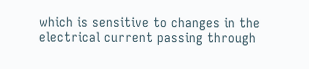which is sensitive to changes in the electrical current passing through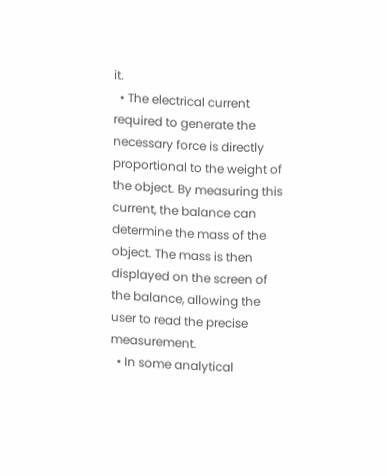it.
  • The electrical current required to generate the necessary force is directly proportional to the weight of the object. By measuring this current, the balance can determine the mass of the object. The mass is then displayed on the screen of the balance, allowing the user to read the precise measurement.
  • In some analytical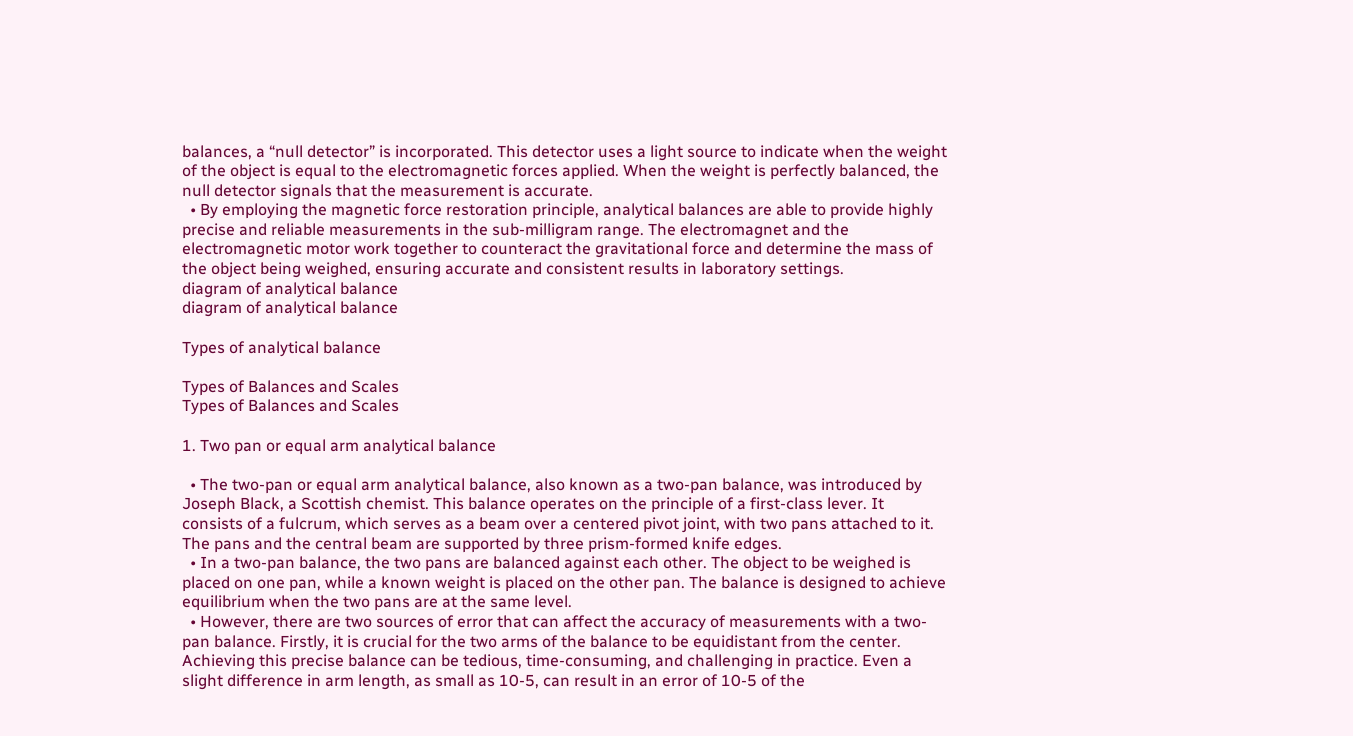balances, a “null detector” is incorporated. This detector uses a light source to indicate when the weight of the object is equal to the electromagnetic forces applied. When the weight is perfectly balanced, the null detector signals that the measurement is accurate.
  • By employing the magnetic force restoration principle, analytical balances are able to provide highly precise and reliable measurements in the sub-milligram range. The electromagnet and the electromagnetic motor work together to counteract the gravitational force and determine the mass of the object being weighed, ensuring accurate and consistent results in laboratory settings.
diagram of analytical balance
diagram of analytical balance

Types of analytical balance

Types of Balances and Scales
Types of Balances and Scales

1. Two pan or equal arm analytical balance

  • The two-pan or equal arm analytical balance, also known as a two-pan balance, was introduced by Joseph Black, a Scottish chemist. This balance operates on the principle of a first-class lever. It consists of a fulcrum, which serves as a beam over a centered pivot joint, with two pans attached to it. The pans and the central beam are supported by three prism-formed knife edges.
  • In a two-pan balance, the two pans are balanced against each other. The object to be weighed is placed on one pan, while a known weight is placed on the other pan. The balance is designed to achieve equilibrium when the two pans are at the same level.
  • However, there are two sources of error that can affect the accuracy of measurements with a two-pan balance. Firstly, it is crucial for the two arms of the balance to be equidistant from the center. Achieving this precise balance can be tedious, time-consuming, and challenging in practice. Even a slight difference in arm length, as small as 10-5, can result in an error of 10-5 of the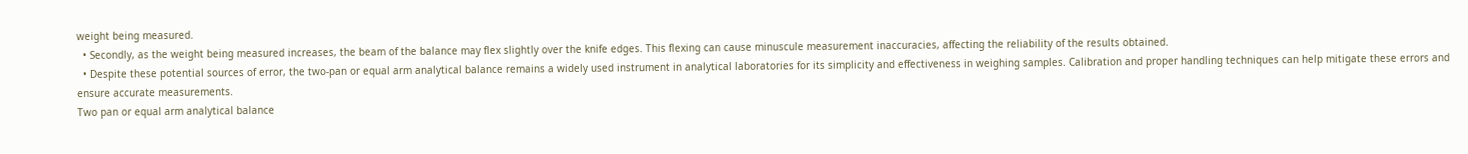weight being measured.
  • Secondly, as the weight being measured increases, the beam of the balance may flex slightly over the knife edges. This flexing can cause minuscule measurement inaccuracies, affecting the reliability of the results obtained.
  • Despite these potential sources of error, the two-pan or equal arm analytical balance remains a widely used instrument in analytical laboratories for its simplicity and effectiveness in weighing samples. Calibration and proper handling techniques can help mitigate these errors and ensure accurate measurements.
Two pan or equal arm analytical balance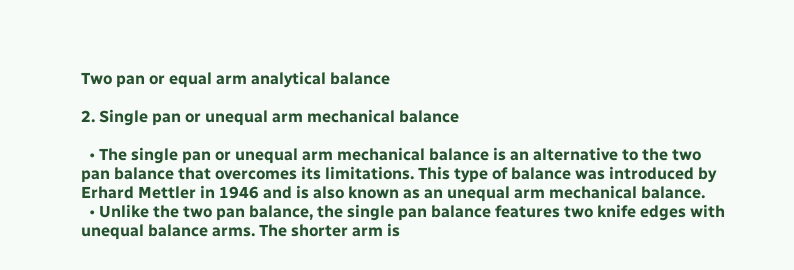Two pan or equal arm analytical balance

2. Single pan or unequal arm mechanical balance

  • The single pan or unequal arm mechanical balance is an alternative to the two pan balance that overcomes its limitations. This type of balance was introduced by Erhard Mettler in 1946 and is also known as an unequal arm mechanical balance.
  • Unlike the two pan balance, the single pan balance features two knife edges with unequal balance arms. The shorter arm is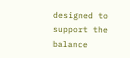designed to support the balance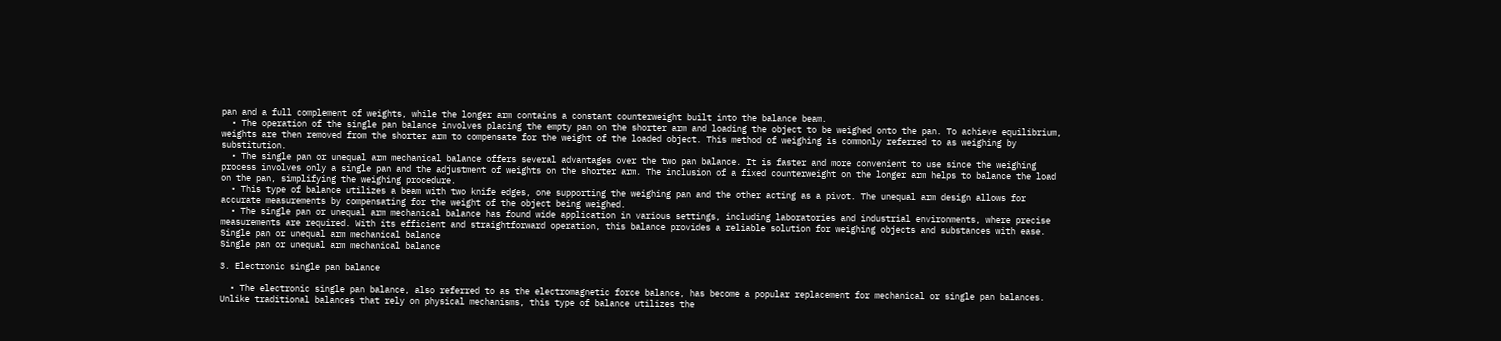pan and a full complement of weights, while the longer arm contains a constant counterweight built into the balance beam.
  • The operation of the single pan balance involves placing the empty pan on the shorter arm and loading the object to be weighed onto the pan. To achieve equilibrium, weights are then removed from the shorter arm to compensate for the weight of the loaded object. This method of weighing is commonly referred to as weighing by substitution.
  • The single pan or unequal arm mechanical balance offers several advantages over the two pan balance. It is faster and more convenient to use since the weighing process involves only a single pan and the adjustment of weights on the shorter arm. The inclusion of a fixed counterweight on the longer arm helps to balance the load on the pan, simplifying the weighing procedure.
  • This type of balance utilizes a beam with two knife edges, one supporting the weighing pan and the other acting as a pivot. The unequal arm design allows for accurate measurements by compensating for the weight of the object being weighed.
  • The single pan or unequal arm mechanical balance has found wide application in various settings, including laboratories and industrial environments, where precise measurements are required. With its efficient and straightforward operation, this balance provides a reliable solution for weighing objects and substances with ease.
Single pan or unequal arm mechanical balance
Single pan or unequal arm mechanical balance

3. Electronic single pan balance

  • The electronic single pan balance, also referred to as the electromagnetic force balance, has become a popular replacement for mechanical or single pan balances. Unlike traditional balances that rely on physical mechanisms, this type of balance utilizes the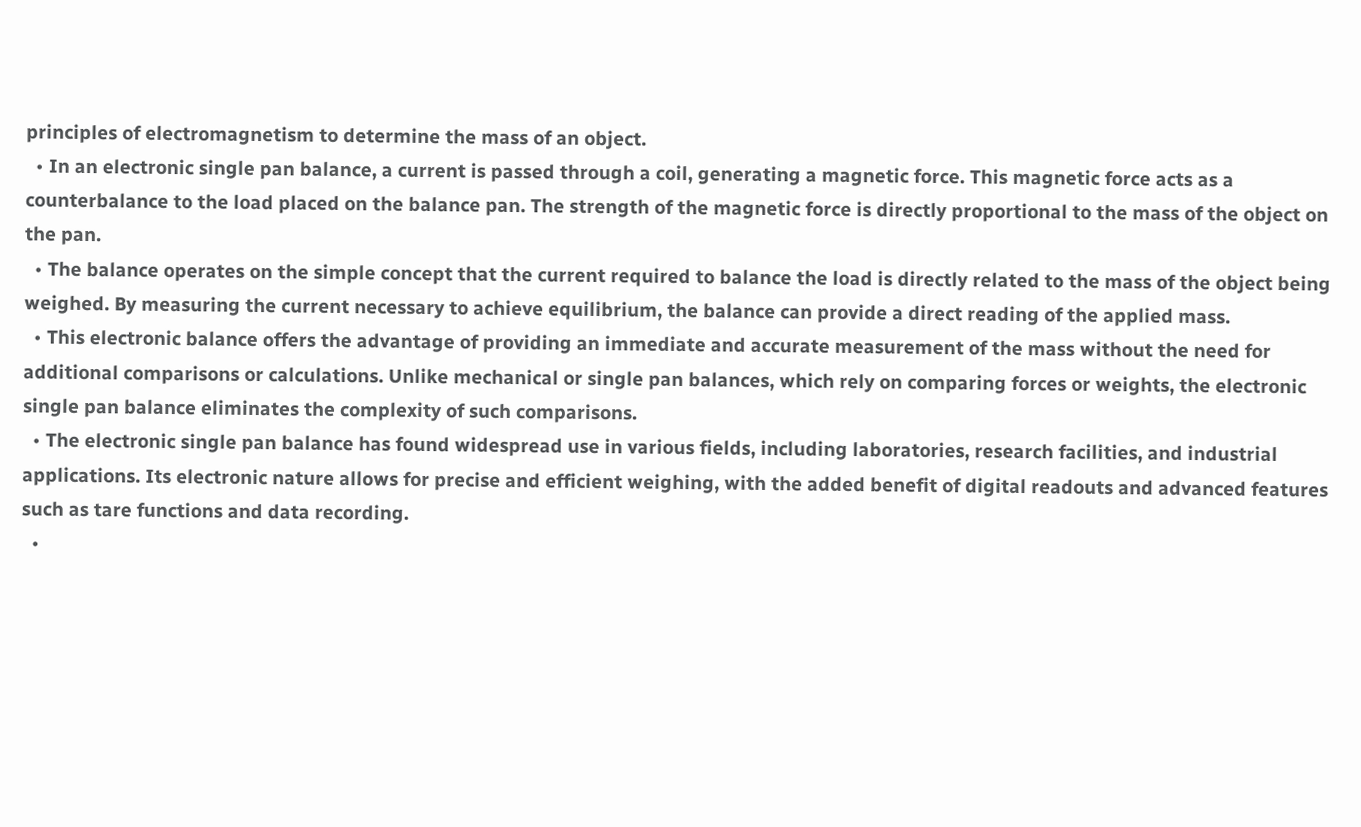principles of electromagnetism to determine the mass of an object.
  • In an electronic single pan balance, a current is passed through a coil, generating a magnetic force. This magnetic force acts as a counterbalance to the load placed on the balance pan. The strength of the magnetic force is directly proportional to the mass of the object on the pan.
  • The balance operates on the simple concept that the current required to balance the load is directly related to the mass of the object being weighed. By measuring the current necessary to achieve equilibrium, the balance can provide a direct reading of the applied mass.
  • This electronic balance offers the advantage of providing an immediate and accurate measurement of the mass without the need for additional comparisons or calculations. Unlike mechanical or single pan balances, which rely on comparing forces or weights, the electronic single pan balance eliminates the complexity of such comparisons.
  • The electronic single pan balance has found widespread use in various fields, including laboratories, research facilities, and industrial applications. Its electronic nature allows for precise and efficient weighing, with the added benefit of digital readouts and advanced features such as tare functions and data recording.
  •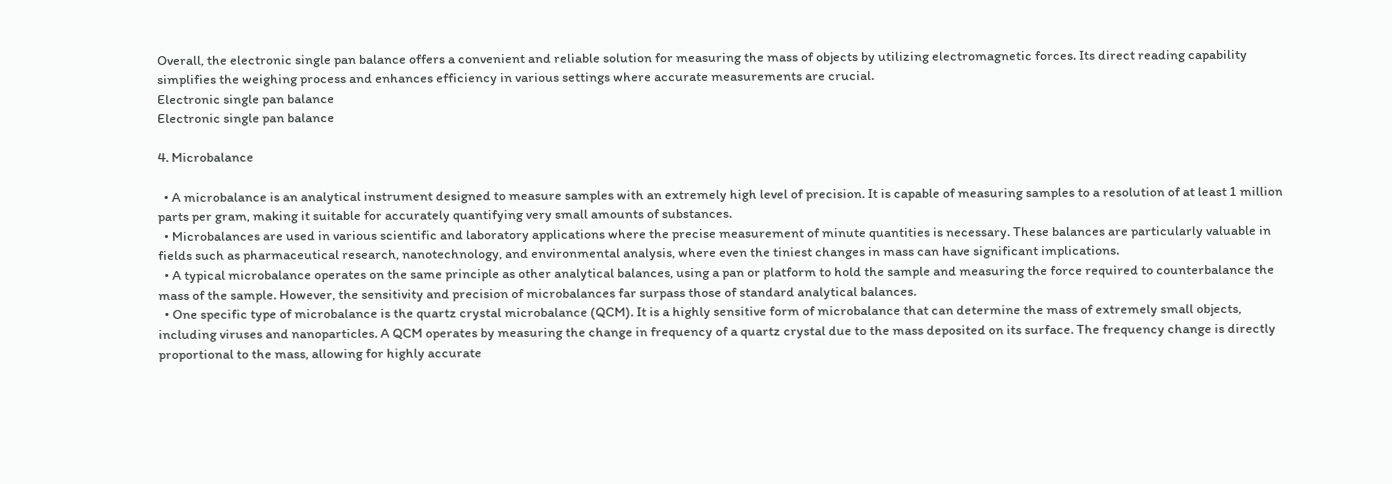Overall, the electronic single pan balance offers a convenient and reliable solution for measuring the mass of objects by utilizing electromagnetic forces. Its direct reading capability simplifies the weighing process and enhances efficiency in various settings where accurate measurements are crucial.
Electronic single pan balance
Electronic single pan balance

4. Microbalance

  • A microbalance is an analytical instrument designed to measure samples with an extremely high level of precision. It is capable of measuring samples to a resolution of at least 1 million parts per gram, making it suitable for accurately quantifying very small amounts of substances.
  • Microbalances are used in various scientific and laboratory applications where the precise measurement of minute quantities is necessary. These balances are particularly valuable in fields such as pharmaceutical research, nanotechnology, and environmental analysis, where even the tiniest changes in mass can have significant implications.
  • A typical microbalance operates on the same principle as other analytical balances, using a pan or platform to hold the sample and measuring the force required to counterbalance the mass of the sample. However, the sensitivity and precision of microbalances far surpass those of standard analytical balances.
  • One specific type of microbalance is the quartz crystal microbalance (QCM). It is a highly sensitive form of microbalance that can determine the mass of extremely small objects, including viruses and nanoparticles. A QCM operates by measuring the change in frequency of a quartz crystal due to the mass deposited on its surface. The frequency change is directly proportional to the mass, allowing for highly accurate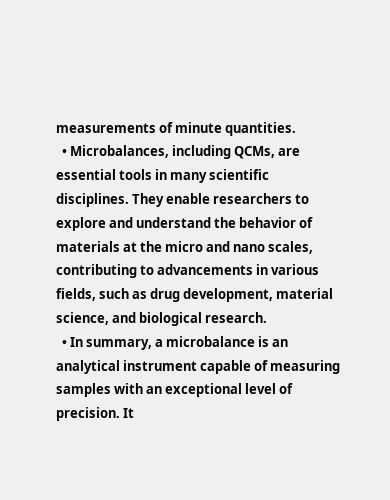measurements of minute quantities.
  • Microbalances, including QCMs, are essential tools in many scientific disciplines. They enable researchers to explore and understand the behavior of materials at the micro and nano scales, contributing to advancements in various fields, such as drug development, material science, and biological research.
  • In summary, a microbalance is an analytical instrument capable of measuring samples with an exceptional level of precision. It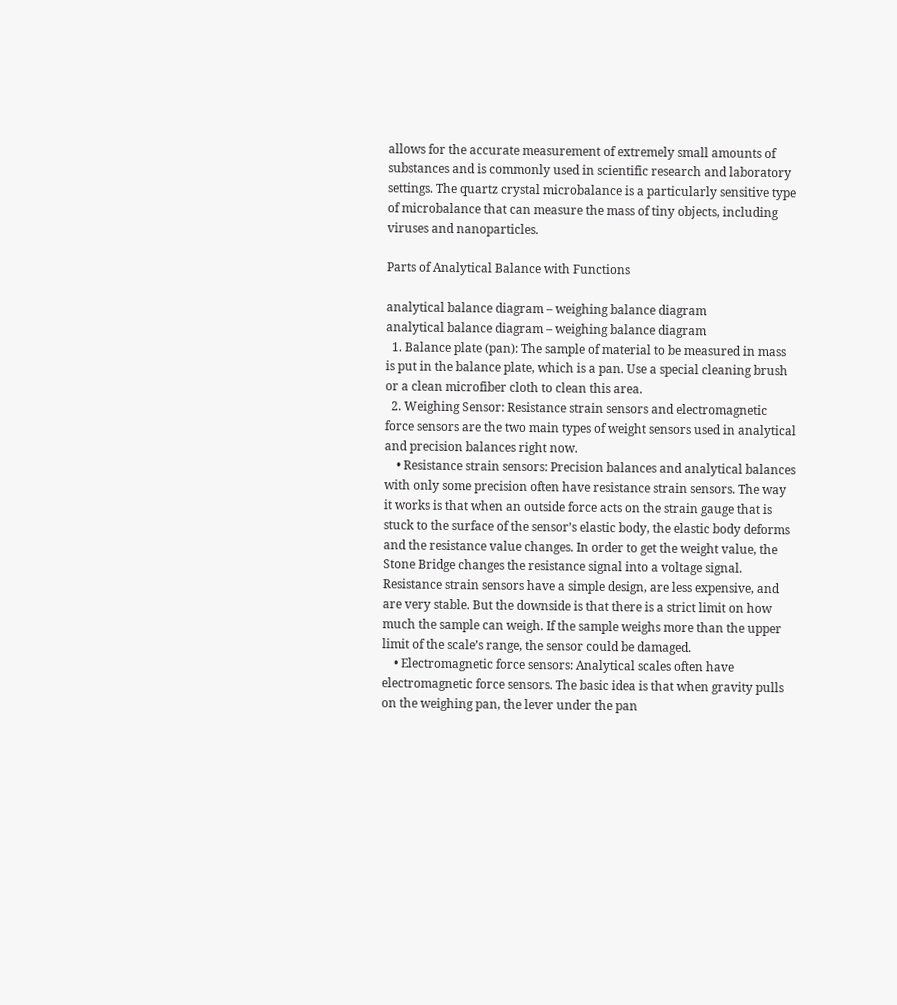allows for the accurate measurement of extremely small amounts of substances and is commonly used in scientific research and laboratory settings. The quartz crystal microbalance is a particularly sensitive type of microbalance that can measure the mass of tiny objects, including viruses and nanoparticles.

Parts of Analytical Balance with Functions

analytical balance diagram – weighing balance diagram
analytical balance diagram – weighing balance diagram
  1. Balance plate (pan): The sample of material to be measured in mass is put in the balance plate, which is a pan. Use a special cleaning brush or a clean microfiber cloth to clean this area.
  2. Weighing Sensor: Resistance strain sensors and electromagnetic force sensors are the two main types of weight sensors used in analytical and precision balances right now.
    • Resistance strain sensors: Precision balances and analytical balances with only some precision often have resistance strain sensors. The way it works is that when an outside force acts on the strain gauge that is stuck to the surface of the sensor’s elastic body, the elastic body deforms and the resistance value changes. In order to get the weight value, the Stone Bridge changes the resistance signal into a voltage signal. Resistance strain sensors have a simple design, are less expensive, and are very stable. But the downside is that there is a strict limit on how much the sample can weigh. If the sample weighs more than the upper limit of the scale’s range, the sensor could be damaged.
    • Electromagnetic force sensors: Analytical scales often have electromagnetic force sensors. The basic idea is that when gravity pulls on the weighing pan, the lever under the pan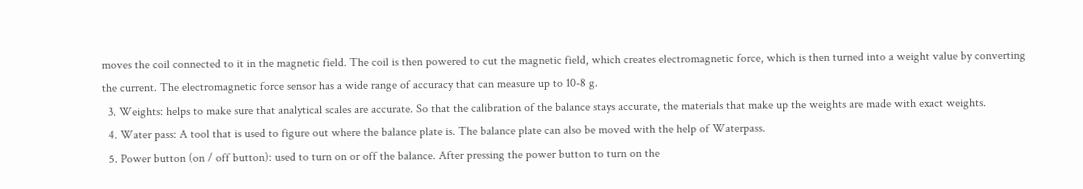moves the coil connected to it in the magnetic field. The coil is then powered to cut the magnetic field, which creates electromagnetic force, which is then turned into a weight value by converting the current. The electromagnetic force sensor has a wide range of accuracy that can measure up to 10-8 g.
  3. Weights: helps to make sure that analytical scales are accurate. So that the calibration of the balance stays accurate, the materials that make up the weights are made with exact weights.
  4. Water pass: A tool that is used to figure out where the balance plate is. The balance plate can also be moved with the help of Waterpass.
  5. Power button (on / off button): used to turn on or off the balance. After pressing the power button to turn on the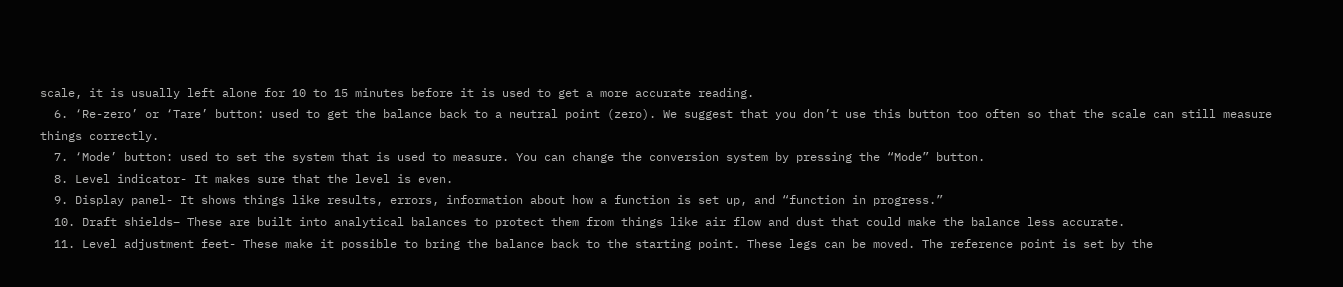scale, it is usually left alone for 10 to 15 minutes before it is used to get a more accurate reading.
  6. ‘Re-zero’ or ‘Tare’ button: used to get the balance back to a neutral point (zero). We suggest that you don’t use this button too often so that the scale can still measure things correctly.
  7. ‘Mode’ button: used to set the system that is used to measure. You can change the conversion system by pressing the “Mode” button.
  8. Level indicator- It makes sure that the level is even.
  9. Display panel- It shows things like results, errors, information about how a function is set up, and “function in progress.”
  10. Draft shields– These are built into analytical balances to protect them from things like air flow and dust that could make the balance less accurate.
  11. Level adjustment feet- These make it possible to bring the balance back to the starting point. These legs can be moved. The reference point is set by the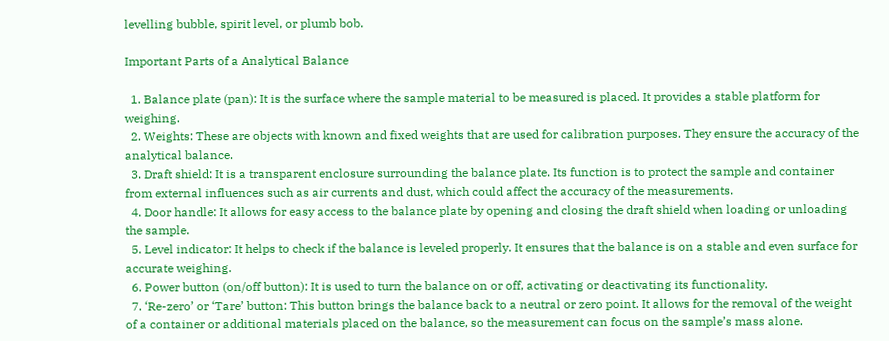levelling bubble, spirit level, or plumb bob.

Important Parts of a Analytical Balance

  1. Balance plate (pan): It is the surface where the sample material to be measured is placed. It provides a stable platform for weighing.
  2. Weights: These are objects with known and fixed weights that are used for calibration purposes. They ensure the accuracy of the analytical balance.
  3. Draft shield: It is a transparent enclosure surrounding the balance plate. Its function is to protect the sample and container from external influences such as air currents and dust, which could affect the accuracy of the measurements.
  4. Door handle: It allows for easy access to the balance plate by opening and closing the draft shield when loading or unloading the sample.
  5. Level indicator: It helps to check if the balance is leveled properly. It ensures that the balance is on a stable and even surface for accurate weighing.
  6. Power button (on/off button): It is used to turn the balance on or off, activating or deactivating its functionality.
  7. ‘Re-zero’ or ‘Tare’ button: This button brings the balance back to a neutral or zero point. It allows for the removal of the weight of a container or additional materials placed on the balance, so the measurement can focus on the sample’s mass alone.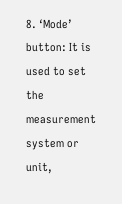8. ‘Mode’ button: It is used to set the measurement system or unit,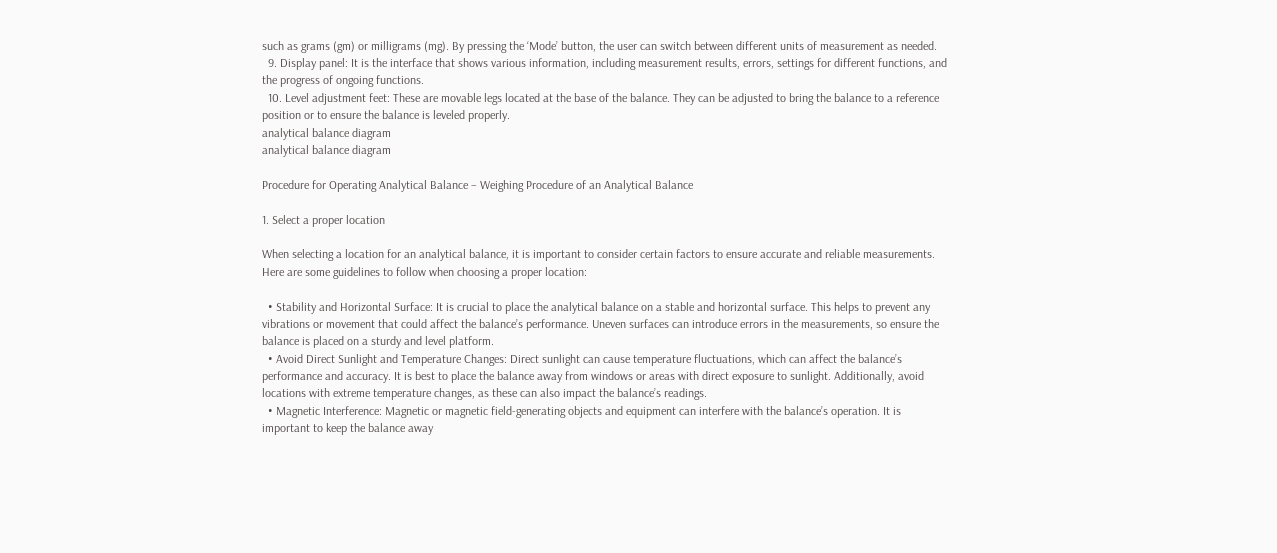such as grams (gm) or milligrams (mg). By pressing the ‘Mode’ button, the user can switch between different units of measurement as needed.
  9. Display panel: It is the interface that shows various information, including measurement results, errors, settings for different functions, and the progress of ongoing functions.
  10. Level adjustment feet: These are movable legs located at the base of the balance. They can be adjusted to bring the balance to a reference position or to ensure the balance is leveled properly.
analytical balance diagram
analytical balance diagram

Procedure for Operating Analytical Balance – Weighing Procedure of an Analytical Balance

1. Select a proper location

When selecting a location for an analytical balance, it is important to consider certain factors to ensure accurate and reliable measurements. Here are some guidelines to follow when choosing a proper location:

  • Stability and Horizontal Surface: It is crucial to place the analytical balance on a stable and horizontal surface. This helps to prevent any vibrations or movement that could affect the balance’s performance. Uneven surfaces can introduce errors in the measurements, so ensure the balance is placed on a sturdy and level platform.
  • Avoid Direct Sunlight and Temperature Changes: Direct sunlight can cause temperature fluctuations, which can affect the balance’s performance and accuracy. It is best to place the balance away from windows or areas with direct exposure to sunlight. Additionally, avoid locations with extreme temperature changes, as these can also impact the balance’s readings.
  • Magnetic Interference: Magnetic or magnetic field-generating objects and equipment can interfere with the balance’s operation. It is important to keep the balance away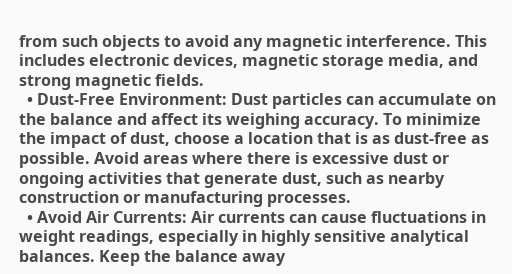from such objects to avoid any magnetic interference. This includes electronic devices, magnetic storage media, and strong magnetic fields.
  • Dust-Free Environment: Dust particles can accumulate on the balance and affect its weighing accuracy. To minimize the impact of dust, choose a location that is as dust-free as possible. Avoid areas where there is excessive dust or ongoing activities that generate dust, such as nearby construction or manufacturing processes.
  • Avoid Air Currents: Air currents can cause fluctuations in weight readings, especially in highly sensitive analytical balances. Keep the balance away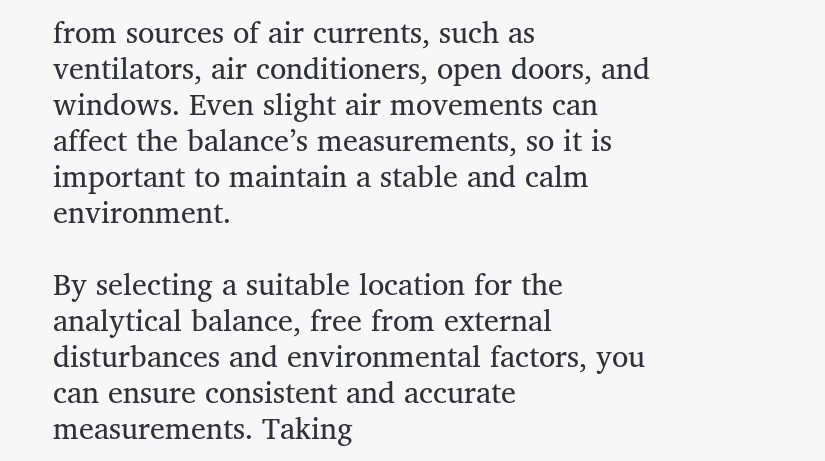from sources of air currents, such as ventilators, air conditioners, open doors, and windows. Even slight air movements can affect the balance’s measurements, so it is important to maintain a stable and calm environment.

By selecting a suitable location for the analytical balance, free from external disturbances and environmental factors, you can ensure consistent and accurate measurements. Taking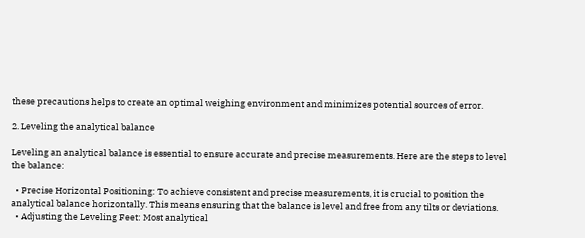these precautions helps to create an optimal weighing environment and minimizes potential sources of error.

2. Leveling the analytical balance

Leveling an analytical balance is essential to ensure accurate and precise measurements. Here are the steps to level the balance:

  • Precise Horizontal Positioning: To achieve consistent and precise measurements, it is crucial to position the analytical balance horizontally. This means ensuring that the balance is level and free from any tilts or deviations.
  • Adjusting the Leveling Feet: Most analytical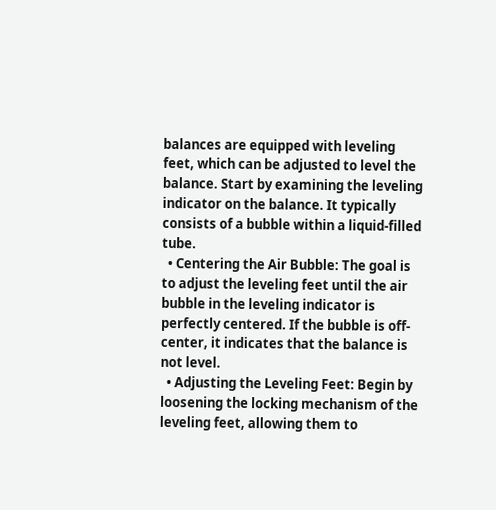balances are equipped with leveling feet, which can be adjusted to level the balance. Start by examining the leveling indicator on the balance. It typically consists of a bubble within a liquid-filled tube.
  • Centering the Air Bubble: The goal is to adjust the leveling feet until the air bubble in the leveling indicator is perfectly centered. If the bubble is off-center, it indicates that the balance is not level.
  • Adjusting the Leveling Feet: Begin by loosening the locking mechanism of the leveling feet, allowing them to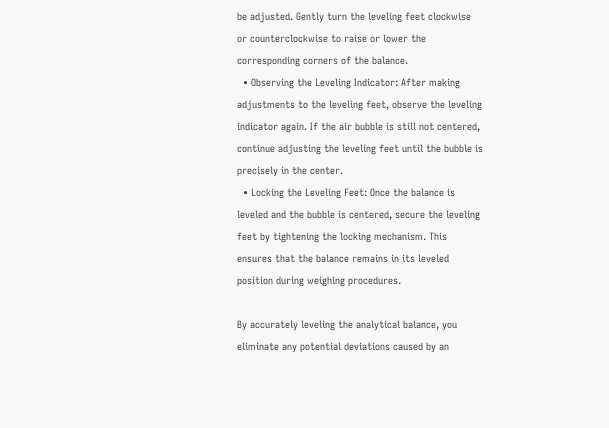be adjusted. Gently turn the leveling feet clockwise or counterclockwise to raise or lower the corresponding corners of the balance.
  • Observing the Leveling Indicator: After making adjustments to the leveling feet, observe the leveling indicator again. If the air bubble is still not centered, continue adjusting the leveling feet until the bubble is precisely in the center.
  • Locking the Leveling Feet: Once the balance is leveled and the bubble is centered, secure the leveling feet by tightening the locking mechanism. This ensures that the balance remains in its leveled position during weighing procedures.

By accurately leveling the analytical balance, you eliminate any potential deviations caused by an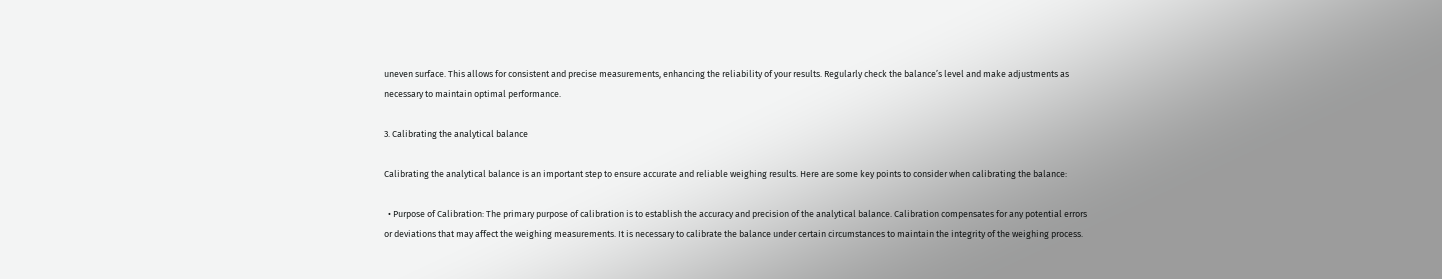uneven surface. This allows for consistent and precise measurements, enhancing the reliability of your results. Regularly check the balance’s level and make adjustments as necessary to maintain optimal performance.

3. Calibrating the analytical balance

Calibrating the analytical balance is an important step to ensure accurate and reliable weighing results. Here are some key points to consider when calibrating the balance:

  • Purpose of Calibration: The primary purpose of calibration is to establish the accuracy and precision of the analytical balance. Calibration compensates for any potential errors or deviations that may affect the weighing measurements. It is necessary to calibrate the balance under certain circumstances to maintain the integrity of the weighing process.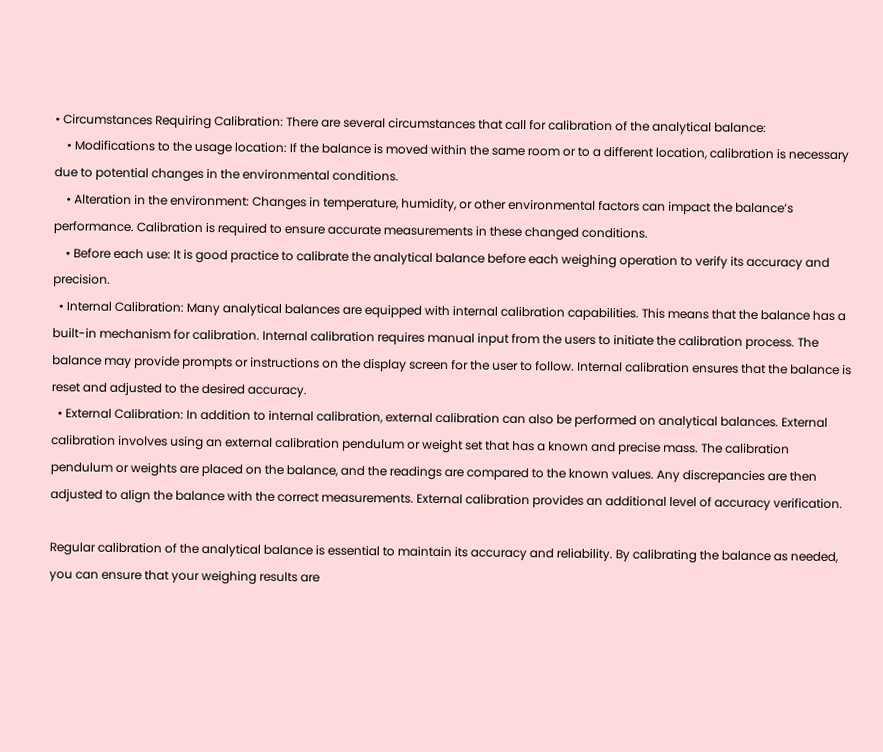• Circumstances Requiring Calibration: There are several circumstances that call for calibration of the analytical balance:
    • Modifications to the usage location: If the balance is moved within the same room or to a different location, calibration is necessary due to potential changes in the environmental conditions.
    • Alteration in the environment: Changes in temperature, humidity, or other environmental factors can impact the balance’s performance. Calibration is required to ensure accurate measurements in these changed conditions.
    • Before each use: It is good practice to calibrate the analytical balance before each weighing operation to verify its accuracy and precision.
  • Internal Calibration: Many analytical balances are equipped with internal calibration capabilities. This means that the balance has a built-in mechanism for calibration. Internal calibration requires manual input from the users to initiate the calibration process. The balance may provide prompts or instructions on the display screen for the user to follow. Internal calibration ensures that the balance is reset and adjusted to the desired accuracy.
  • External Calibration: In addition to internal calibration, external calibration can also be performed on analytical balances. External calibration involves using an external calibration pendulum or weight set that has a known and precise mass. The calibration pendulum or weights are placed on the balance, and the readings are compared to the known values. Any discrepancies are then adjusted to align the balance with the correct measurements. External calibration provides an additional level of accuracy verification.

Regular calibration of the analytical balance is essential to maintain its accuracy and reliability. By calibrating the balance as needed, you can ensure that your weighing results are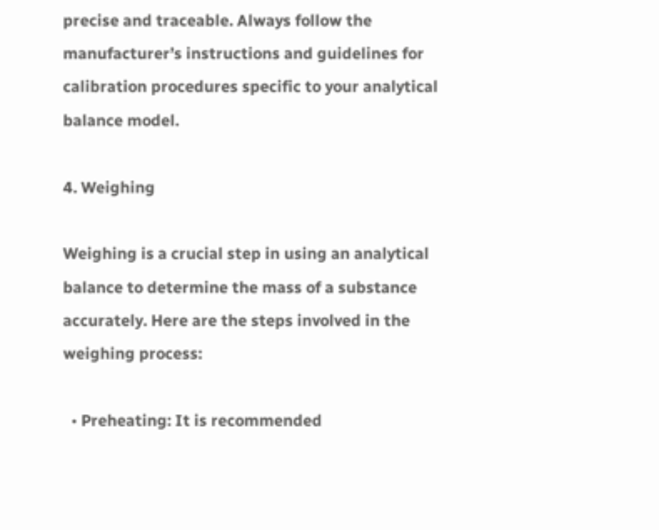precise and traceable. Always follow the manufacturer’s instructions and guidelines for calibration procedures specific to your analytical balance model.

4. Weighing

Weighing is a crucial step in using an analytical balance to determine the mass of a substance accurately. Here are the steps involved in the weighing process:

  • Preheating: It is recommended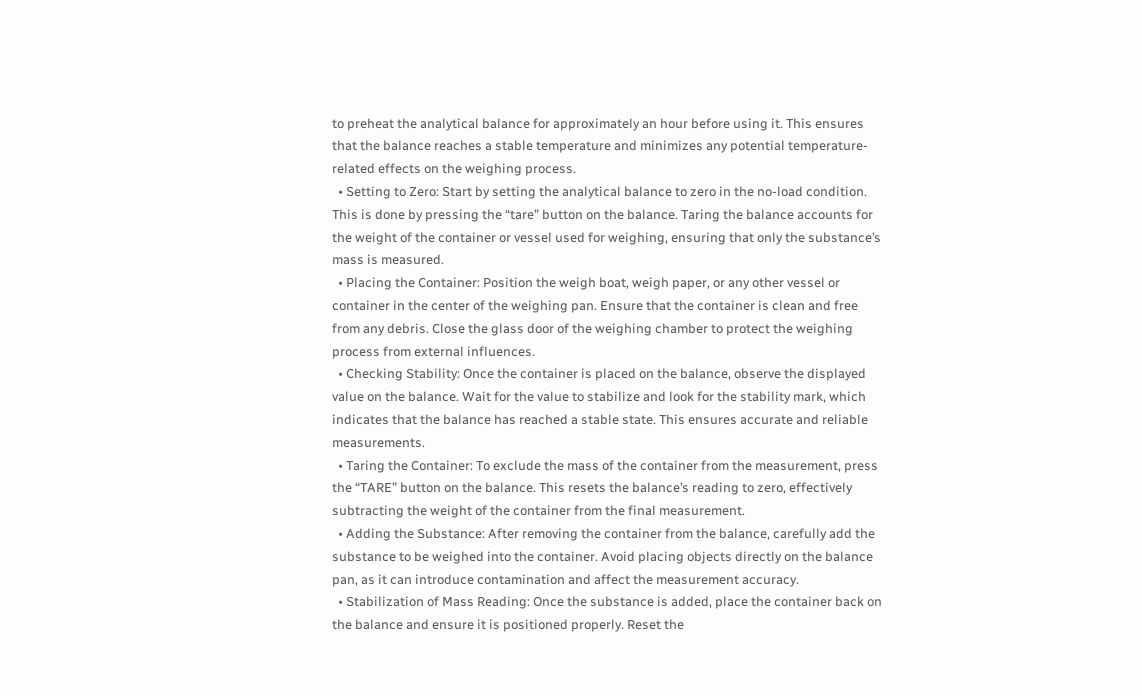to preheat the analytical balance for approximately an hour before using it. This ensures that the balance reaches a stable temperature and minimizes any potential temperature-related effects on the weighing process.
  • Setting to Zero: Start by setting the analytical balance to zero in the no-load condition. This is done by pressing the “tare” button on the balance. Taring the balance accounts for the weight of the container or vessel used for weighing, ensuring that only the substance’s mass is measured.
  • Placing the Container: Position the weigh boat, weigh paper, or any other vessel or container in the center of the weighing pan. Ensure that the container is clean and free from any debris. Close the glass door of the weighing chamber to protect the weighing process from external influences.
  • Checking Stability: Once the container is placed on the balance, observe the displayed value on the balance. Wait for the value to stabilize and look for the stability mark, which indicates that the balance has reached a stable state. This ensures accurate and reliable measurements.
  • Taring the Container: To exclude the mass of the container from the measurement, press the “TARE” button on the balance. This resets the balance’s reading to zero, effectively subtracting the weight of the container from the final measurement.
  • Adding the Substance: After removing the container from the balance, carefully add the substance to be weighed into the container. Avoid placing objects directly on the balance pan, as it can introduce contamination and affect the measurement accuracy.
  • Stabilization of Mass Reading: Once the substance is added, place the container back on the balance and ensure it is positioned properly. Reset the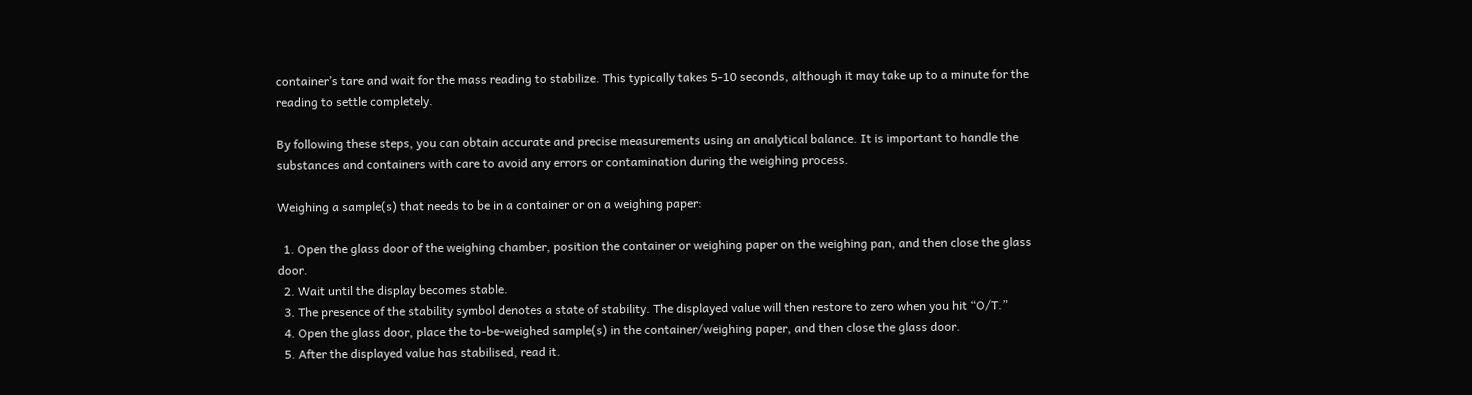container’s tare and wait for the mass reading to stabilize. This typically takes 5-10 seconds, although it may take up to a minute for the reading to settle completely.

By following these steps, you can obtain accurate and precise measurements using an analytical balance. It is important to handle the substances and containers with care to avoid any errors or contamination during the weighing process.

Weighing a sample(s) that needs to be in a container or on a weighing paper:

  1. Open the glass door of the weighing chamber, position the container or weighing paper on the weighing pan, and then close the glass door.
  2. Wait until the display becomes stable.
  3. The presence of the stability symbol denotes a state of stability. The displayed value will then restore to zero when you hit “O/T.”
  4. Open the glass door, place the to-be-weighed sample(s) in the container/weighing paper, and then close the glass door.
  5. After the displayed value has stabilised, read it.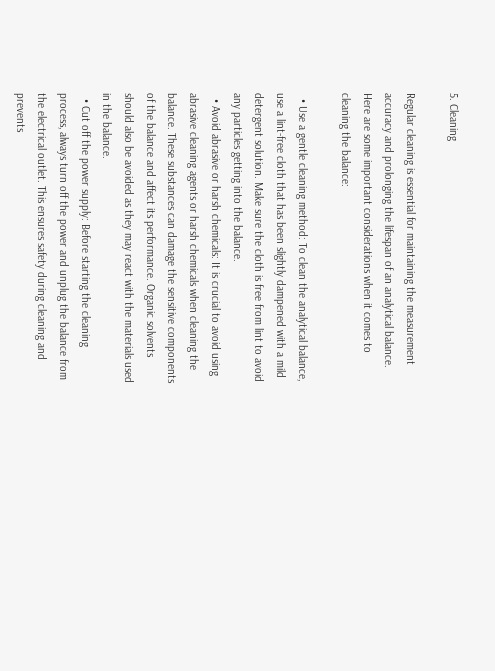5. Cleaning

Regular cleaning is essential for maintaining the measurement accuracy and prolonging the lifespan of an analytical balance. Here are some important considerations when it comes to cleaning the balance:

  • Use a gentle cleaning method: To clean the analytical balance, use a lint-free cloth that has been slightly dampened with a mild detergent solution. Make sure the cloth is free from lint to avoid any particles getting into the balance.
  • Avoid abrasive or harsh chemicals: It is crucial to avoid using abrasive cleaning agents or harsh chemicals when cleaning the balance. These substances can damage the sensitive components of the balance and affect its performance. Organic solvents should also be avoided as they may react with the materials used in the balance.
  • Cut off the power supply: Before starting the cleaning process, always turn off the power and unplug the balance from the electrical outlet. This ensures safety during cleaning and prevents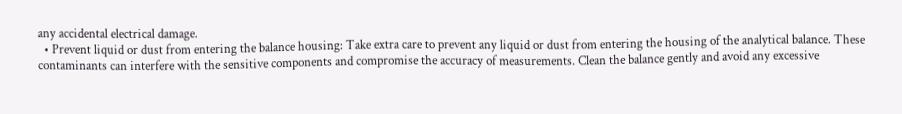any accidental electrical damage.
  • Prevent liquid or dust from entering the balance housing: Take extra care to prevent any liquid or dust from entering the housing of the analytical balance. These contaminants can interfere with the sensitive components and compromise the accuracy of measurements. Clean the balance gently and avoid any excessive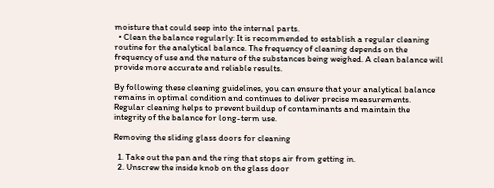moisture that could seep into the internal parts.
  • Clean the balance regularly: It is recommended to establish a regular cleaning routine for the analytical balance. The frequency of cleaning depends on the frequency of use and the nature of the substances being weighed. A clean balance will provide more accurate and reliable results.

By following these cleaning guidelines, you can ensure that your analytical balance remains in optimal condition and continues to deliver precise measurements. Regular cleaning helps to prevent buildup of contaminants and maintain the integrity of the balance for long-term use.

Removing the sliding glass doors for cleaning

  1. Take out the pan and the ring that stops air from getting in.
  2. Unscrew the inside knob on the glass door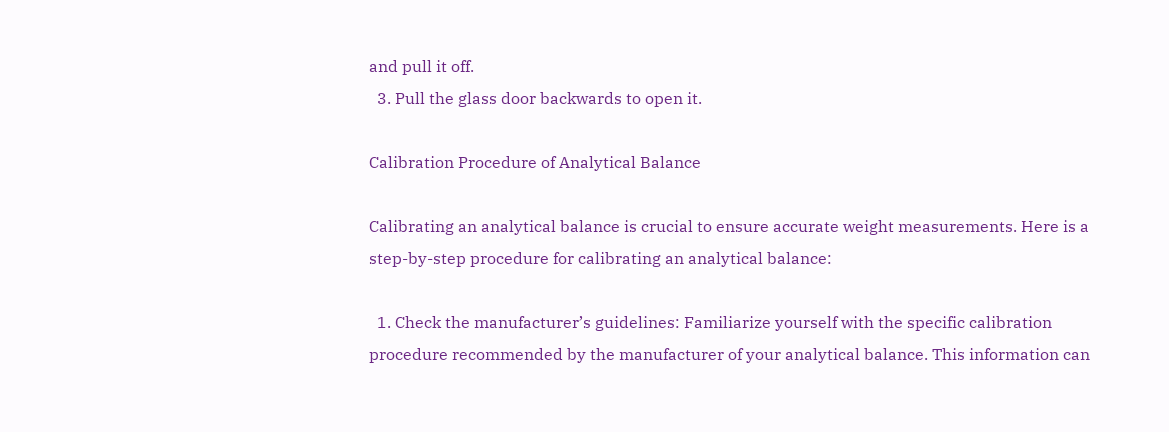and pull it off.
  3. Pull the glass door backwards to open it.

Calibration Procedure of Analytical Balance

Calibrating an analytical balance is crucial to ensure accurate weight measurements. Here is a step-by-step procedure for calibrating an analytical balance:

  1. Check the manufacturer’s guidelines: Familiarize yourself with the specific calibration procedure recommended by the manufacturer of your analytical balance. This information can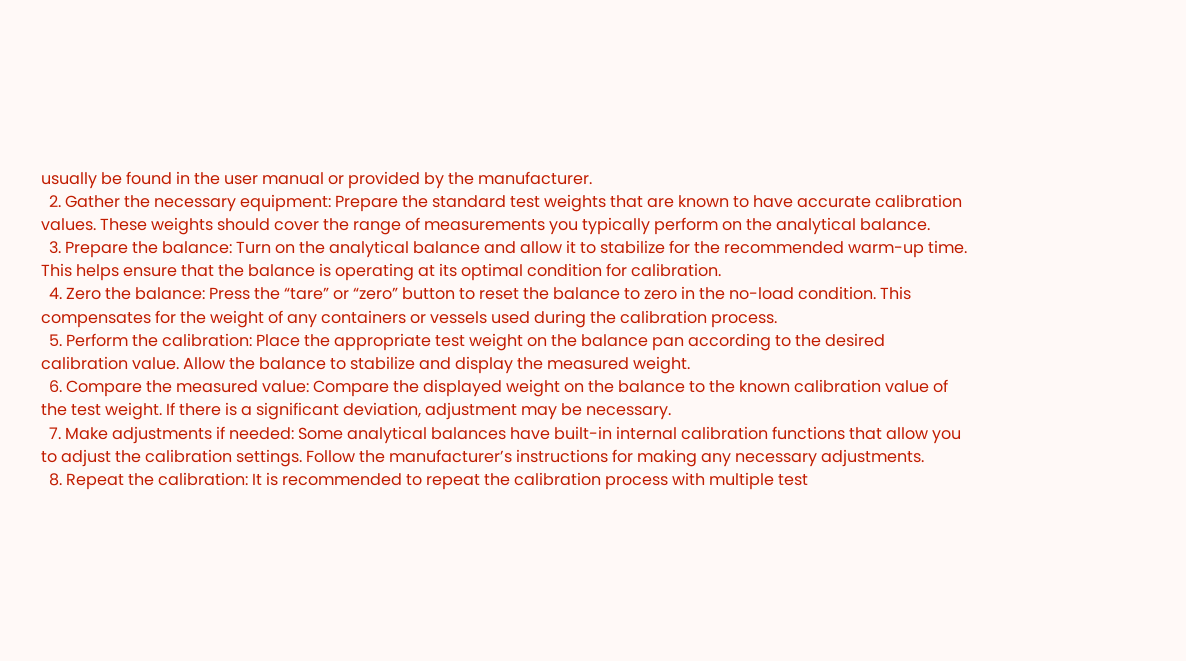usually be found in the user manual or provided by the manufacturer.
  2. Gather the necessary equipment: Prepare the standard test weights that are known to have accurate calibration values. These weights should cover the range of measurements you typically perform on the analytical balance.
  3. Prepare the balance: Turn on the analytical balance and allow it to stabilize for the recommended warm-up time. This helps ensure that the balance is operating at its optimal condition for calibration.
  4. Zero the balance: Press the “tare” or “zero” button to reset the balance to zero in the no-load condition. This compensates for the weight of any containers or vessels used during the calibration process.
  5. Perform the calibration: Place the appropriate test weight on the balance pan according to the desired calibration value. Allow the balance to stabilize and display the measured weight.
  6. Compare the measured value: Compare the displayed weight on the balance to the known calibration value of the test weight. If there is a significant deviation, adjustment may be necessary.
  7. Make adjustments if needed: Some analytical balances have built-in internal calibration functions that allow you to adjust the calibration settings. Follow the manufacturer’s instructions for making any necessary adjustments.
  8. Repeat the calibration: It is recommended to repeat the calibration process with multiple test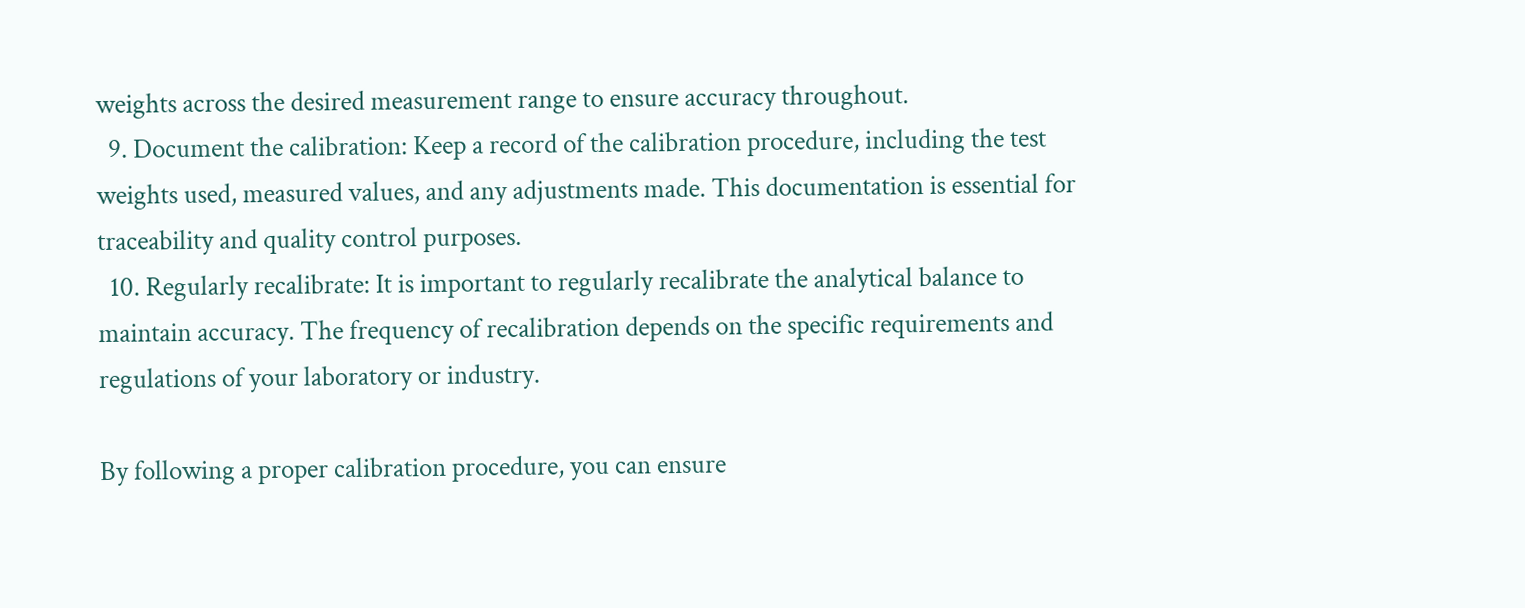weights across the desired measurement range to ensure accuracy throughout.
  9. Document the calibration: Keep a record of the calibration procedure, including the test weights used, measured values, and any adjustments made. This documentation is essential for traceability and quality control purposes.
  10. Regularly recalibrate: It is important to regularly recalibrate the analytical balance to maintain accuracy. The frequency of recalibration depends on the specific requirements and regulations of your laboratory or industry.

By following a proper calibration procedure, you can ensure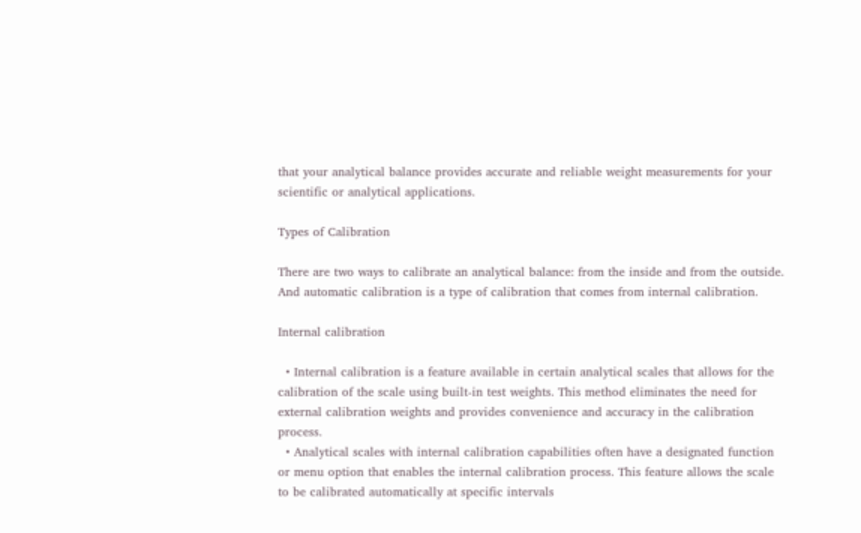that your analytical balance provides accurate and reliable weight measurements for your scientific or analytical applications.

Types of Calibration

There are two ways to calibrate an analytical balance: from the inside and from the outside. And automatic calibration is a type of calibration that comes from internal calibration.

Internal calibration

  • Internal calibration is a feature available in certain analytical scales that allows for the calibration of the scale using built-in test weights. This method eliminates the need for external calibration weights and provides convenience and accuracy in the calibration process.
  • Analytical scales with internal calibration capabilities often have a designated function or menu option that enables the internal calibration process. This feature allows the scale to be calibrated automatically at specific intervals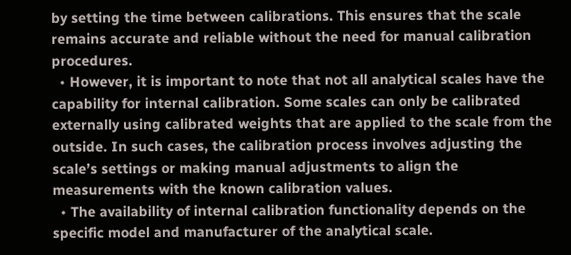by setting the time between calibrations. This ensures that the scale remains accurate and reliable without the need for manual calibration procedures.
  • However, it is important to note that not all analytical scales have the capability for internal calibration. Some scales can only be calibrated externally using calibrated weights that are applied to the scale from the outside. In such cases, the calibration process involves adjusting the scale’s settings or making manual adjustments to align the measurements with the known calibration values.
  • The availability of internal calibration functionality depends on the specific model and manufacturer of the analytical scale.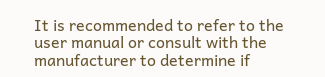It is recommended to refer to the user manual or consult with the manufacturer to determine if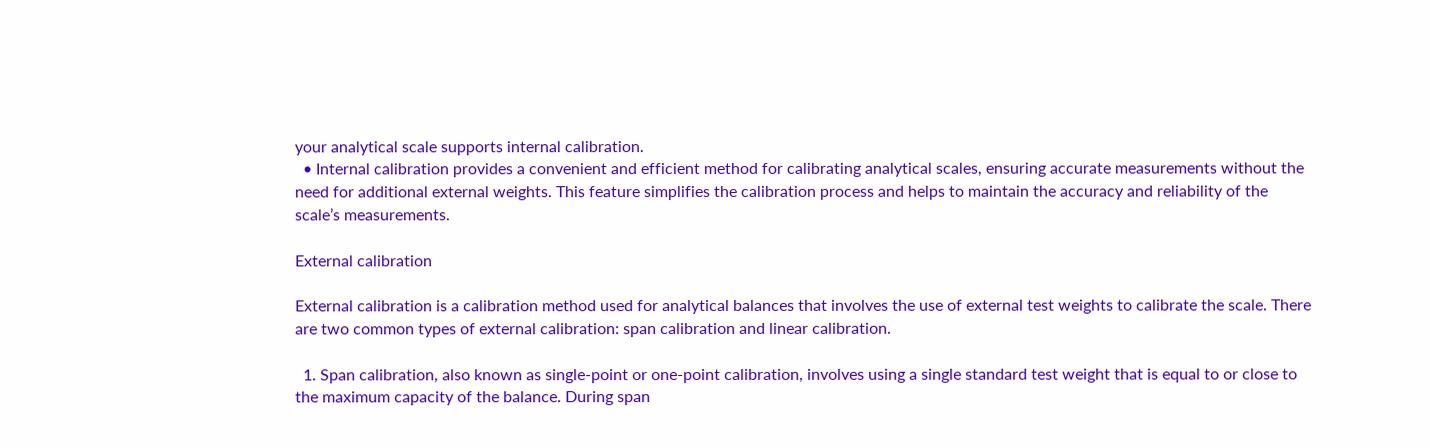your analytical scale supports internal calibration.
  • Internal calibration provides a convenient and efficient method for calibrating analytical scales, ensuring accurate measurements without the need for additional external weights. This feature simplifies the calibration process and helps to maintain the accuracy and reliability of the scale’s measurements.

External calibration

External calibration is a calibration method used for analytical balances that involves the use of external test weights to calibrate the scale. There are two common types of external calibration: span calibration and linear calibration.

  1. Span calibration, also known as single-point or one-point calibration, involves using a single standard test weight that is equal to or close to the maximum capacity of the balance. During span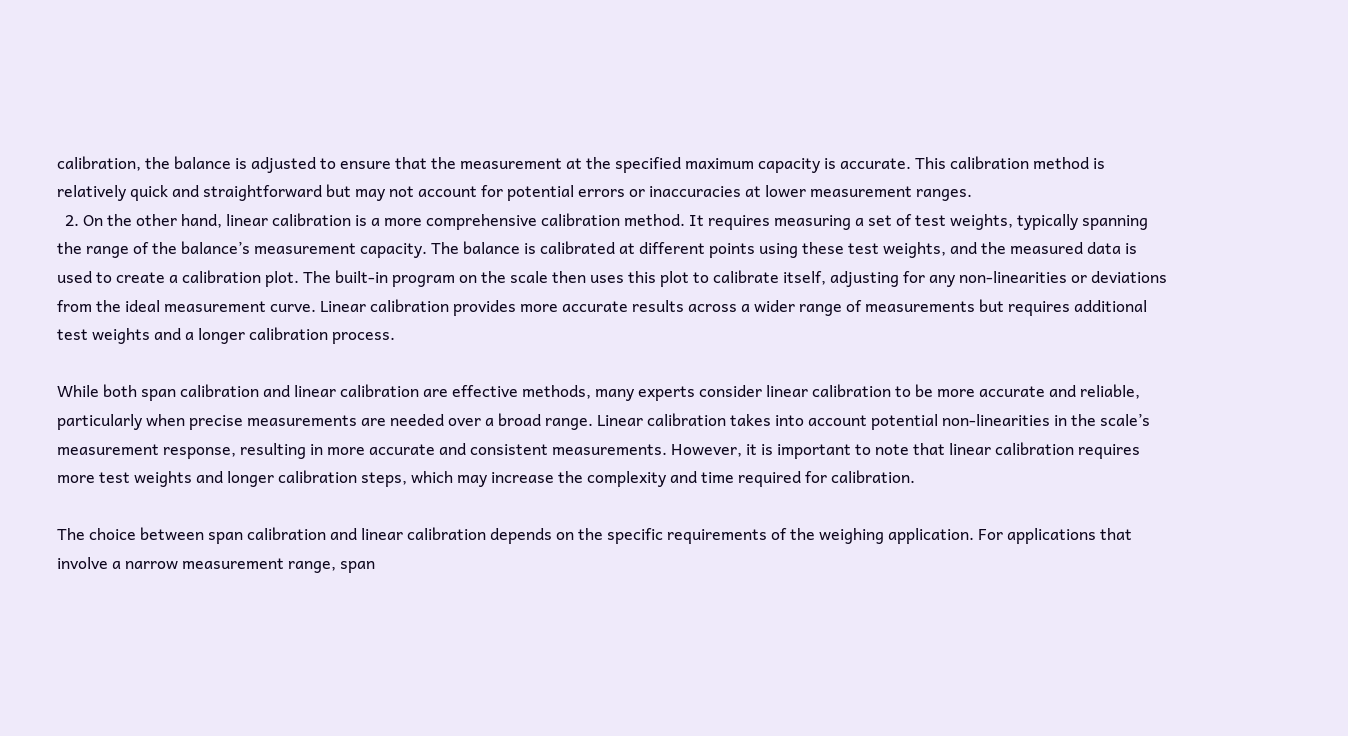calibration, the balance is adjusted to ensure that the measurement at the specified maximum capacity is accurate. This calibration method is relatively quick and straightforward but may not account for potential errors or inaccuracies at lower measurement ranges.
  2. On the other hand, linear calibration is a more comprehensive calibration method. It requires measuring a set of test weights, typically spanning the range of the balance’s measurement capacity. The balance is calibrated at different points using these test weights, and the measured data is used to create a calibration plot. The built-in program on the scale then uses this plot to calibrate itself, adjusting for any non-linearities or deviations from the ideal measurement curve. Linear calibration provides more accurate results across a wider range of measurements but requires additional test weights and a longer calibration process.

While both span calibration and linear calibration are effective methods, many experts consider linear calibration to be more accurate and reliable, particularly when precise measurements are needed over a broad range. Linear calibration takes into account potential non-linearities in the scale’s measurement response, resulting in more accurate and consistent measurements. However, it is important to note that linear calibration requires more test weights and longer calibration steps, which may increase the complexity and time required for calibration.

The choice between span calibration and linear calibration depends on the specific requirements of the weighing application. For applications that involve a narrow measurement range, span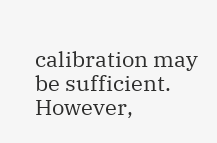calibration may be sufficient. However,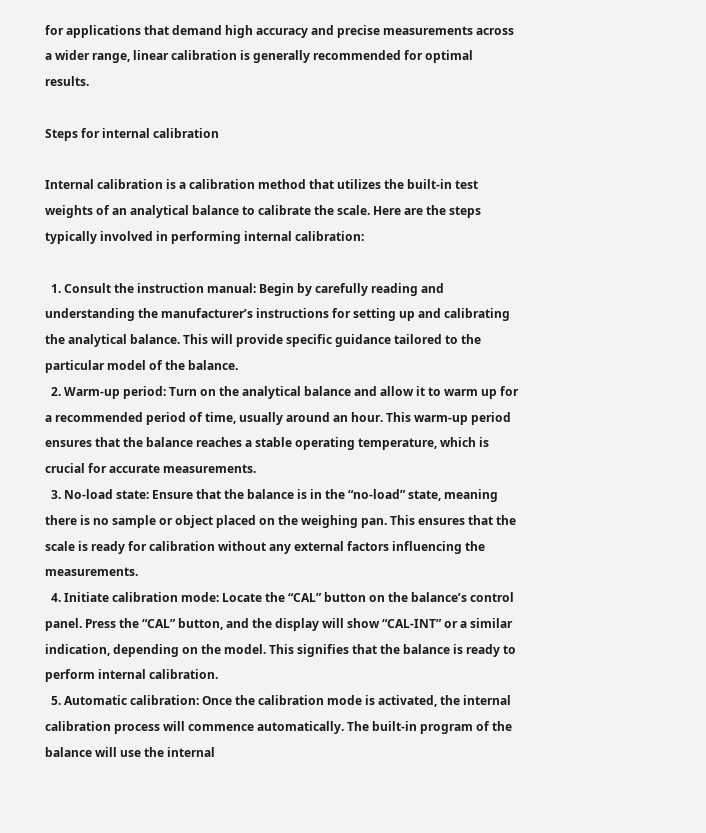for applications that demand high accuracy and precise measurements across a wider range, linear calibration is generally recommended for optimal results.

Steps for internal calibration

Internal calibration is a calibration method that utilizes the built-in test weights of an analytical balance to calibrate the scale. Here are the steps typically involved in performing internal calibration:

  1. Consult the instruction manual: Begin by carefully reading and understanding the manufacturer’s instructions for setting up and calibrating the analytical balance. This will provide specific guidance tailored to the particular model of the balance.
  2. Warm-up period: Turn on the analytical balance and allow it to warm up for a recommended period of time, usually around an hour. This warm-up period ensures that the balance reaches a stable operating temperature, which is crucial for accurate measurements.
  3. No-load state: Ensure that the balance is in the “no-load” state, meaning there is no sample or object placed on the weighing pan. This ensures that the scale is ready for calibration without any external factors influencing the measurements.
  4. Initiate calibration mode: Locate the “CAL” button on the balance’s control panel. Press the “CAL” button, and the display will show “CAL-INT” or a similar indication, depending on the model. This signifies that the balance is ready to perform internal calibration.
  5. Automatic calibration: Once the calibration mode is activated, the internal calibration process will commence automatically. The built-in program of the balance will use the internal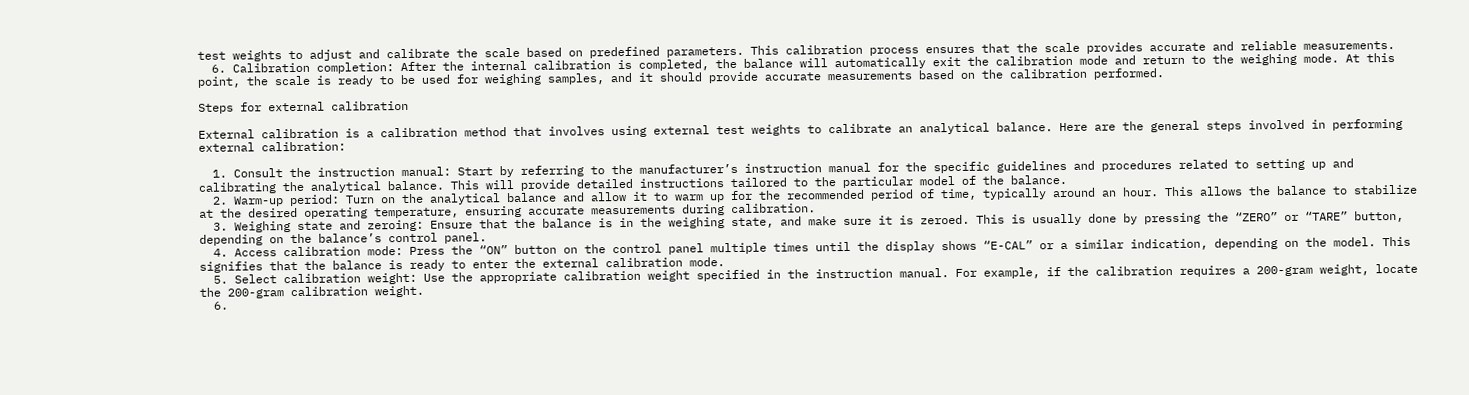test weights to adjust and calibrate the scale based on predefined parameters. This calibration process ensures that the scale provides accurate and reliable measurements.
  6. Calibration completion: After the internal calibration is completed, the balance will automatically exit the calibration mode and return to the weighing mode. At this point, the scale is ready to be used for weighing samples, and it should provide accurate measurements based on the calibration performed.

Steps for external calibration

External calibration is a calibration method that involves using external test weights to calibrate an analytical balance. Here are the general steps involved in performing external calibration:

  1. Consult the instruction manual: Start by referring to the manufacturer’s instruction manual for the specific guidelines and procedures related to setting up and calibrating the analytical balance. This will provide detailed instructions tailored to the particular model of the balance.
  2. Warm-up period: Turn on the analytical balance and allow it to warm up for the recommended period of time, typically around an hour. This allows the balance to stabilize at the desired operating temperature, ensuring accurate measurements during calibration.
  3. Weighing state and zeroing: Ensure that the balance is in the weighing state, and make sure it is zeroed. This is usually done by pressing the “ZERO” or “TARE” button, depending on the balance’s control panel.
  4. Access calibration mode: Press the “ON” button on the control panel multiple times until the display shows “E-CAL” or a similar indication, depending on the model. This signifies that the balance is ready to enter the external calibration mode.
  5. Select calibration weight: Use the appropriate calibration weight specified in the instruction manual. For example, if the calibration requires a 200-gram weight, locate the 200-gram calibration weight.
  6.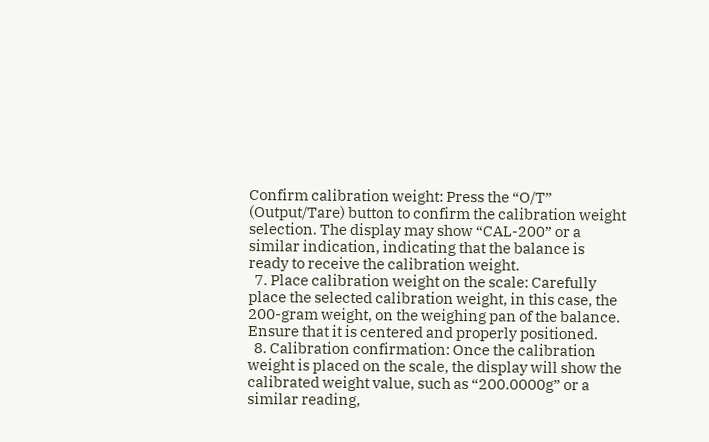Confirm calibration weight: Press the “O/T” (Output/Tare) button to confirm the calibration weight selection. The display may show “CAL-200” or a similar indication, indicating that the balance is ready to receive the calibration weight.
  7. Place calibration weight on the scale: Carefully place the selected calibration weight, in this case, the 200-gram weight, on the weighing pan of the balance. Ensure that it is centered and properly positioned.
  8. Calibration confirmation: Once the calibration weight is placed on the scale, the display will show the calibrated weight value, such as “200.0000g” or a similar reading,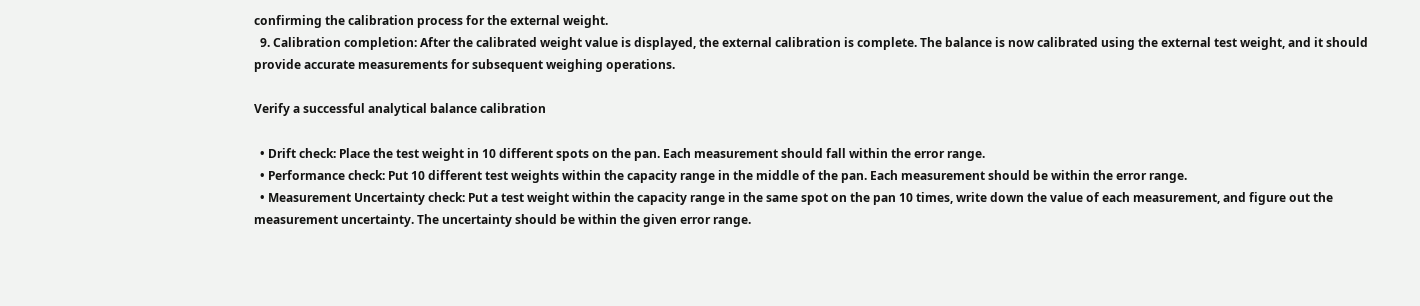confirming the calibration process for the external weight.
  9. Calibration completion: After the calibrated weight value is displayed, the external calibration is complete. The balance is now calibrated using the external test weight, and it should provide accurate measurements for subsequent weighing operations.

Verify a successful analytical balance calibration

  • Drift check: Place the test weight in 10 different spots on the pan. Each measurement should fall within the error range.
  • Performance check: Put 10 different test weights within the capacity range in the middle of the pan. Each measurement should be within the error range.
  • Measurement Uncertainty check: Put a test weight within the capacity range in the same spot on the pan 10 times, write down the value of each measurement, and figure out the measurement uncertainty. The uncertainty should be within the given error range.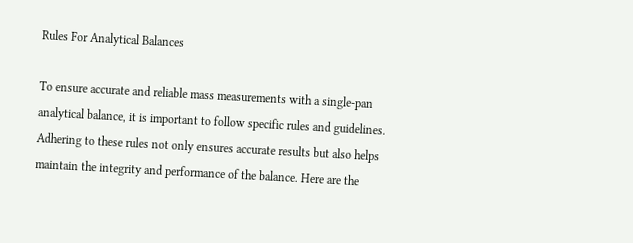Rules For Analytical Balances

To ensure accurate and reliable mass measurements with a single-pan analytical balance, it is important to follow specific rules and guidelines. Adhering to these rules not only ensures accurate results but also helps maintain the integrity and performance of the balance. Here are the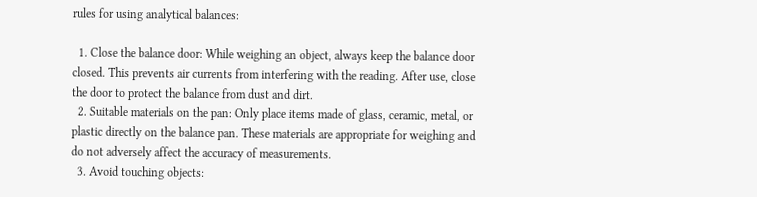rules for using analytical balances:

  1. Close the balance door: While weighing an object, always keep the balance door closed. This prevents air currents from interfering with the reading. After use, close the door to protect the balance from dust and dirt.
  2. Suitable materials on the pan: Only place items made of glass, ceramic, metal, or plastic directly on the balance pan. These materials are appropriate for weighing and do not adversely affect the accuracy of measurements.
  3. Avoid touching objects: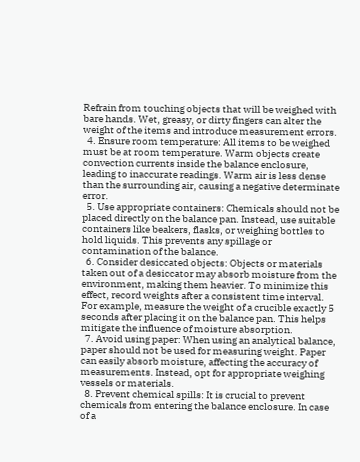Refrain from touching objects that will be weighed with bare hands. Wet, greasy, or dirty fingers can alter the weight of the items and introduce measurement errors.
  4. Ensure room temperature: All items to be weighed must be at room temperature. Warm objects create convection currents inside the balance enclosure, leading to inaccurate readings. Warm air is less dense than the surrounding air, causing a negative determinate error.
  5. Use appropriate containers: Chemicals should not be placed directly on the balance pan. Instead, use suitable containers like beakers, flasks, or weighing bottles to hold liquids. This prevents any spillage or contamination of the balance.
  6. Consider desiccated objects: Objects or materials taken out of a desiccator may absorb moisture from the environment, making them heavier. To minimize this effect, record weights after a consistent time interval. For example, measure the weight of a crucible exactly 5 seconds after placing it on the balance pan. This helps mitigate the influence of moisture absorption.
  7. Avoid using paper: When using an analytical balance, paper should not be used for measuring weight. Paper can easily absorb moisture, affecting the accuracy of measurements. Instead, opt for appropriate weighing vessels or materials.
  8. Prevent chemical spills: It is crucial to prevent chemicals from entering the balance enclosure. In case of a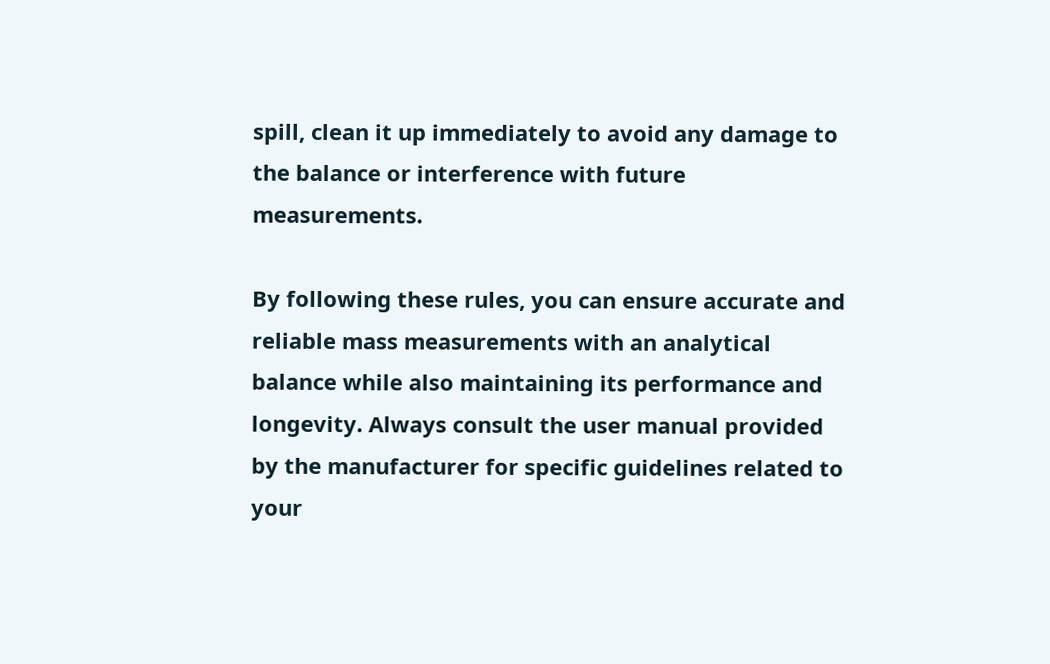spill, clean it up immediately to avoid any damage to the balance or interference with future measurements.

By following these rules, you can ensure accurate and reliable mass measurements with an analytical balance while also maintaining its performance and longevity. Always consult the user manual provided by the manufacturer for specific guidelines related to your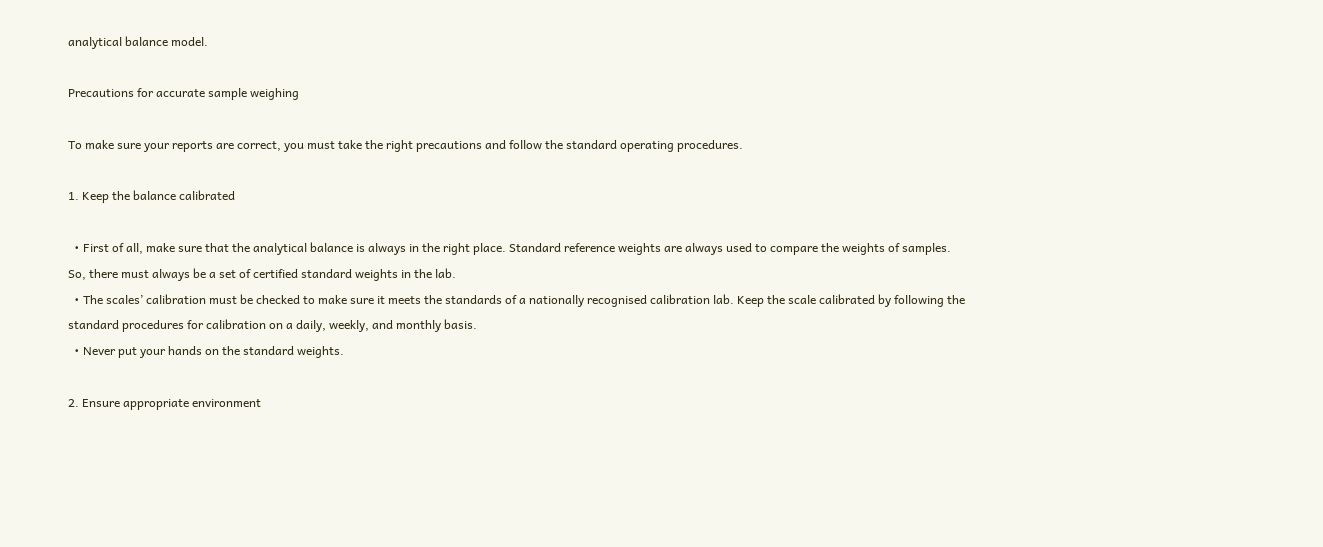analytical balance model.

Precautions for accurate sample weighing

To make sure your reports are correct, you must take the right precautions and follow the standard operating procedures.

1. Keep the balance calibrated

  • First of all, make sure that the analytical balance is always in the right place. Standard reference weights are always used to compare the weights of samples. So, there must always be a set of certified standard weights in the lab.
  • The scales’ calibration must be checked to make sure it meets the standards of a nationally recognised calibration lab. Keep the scale calibrated by following the standard procedures for calibration on a daily, weekly, and monthly basis.
  • Never put your hands on the standard weights.

2. Ensure appropriate environment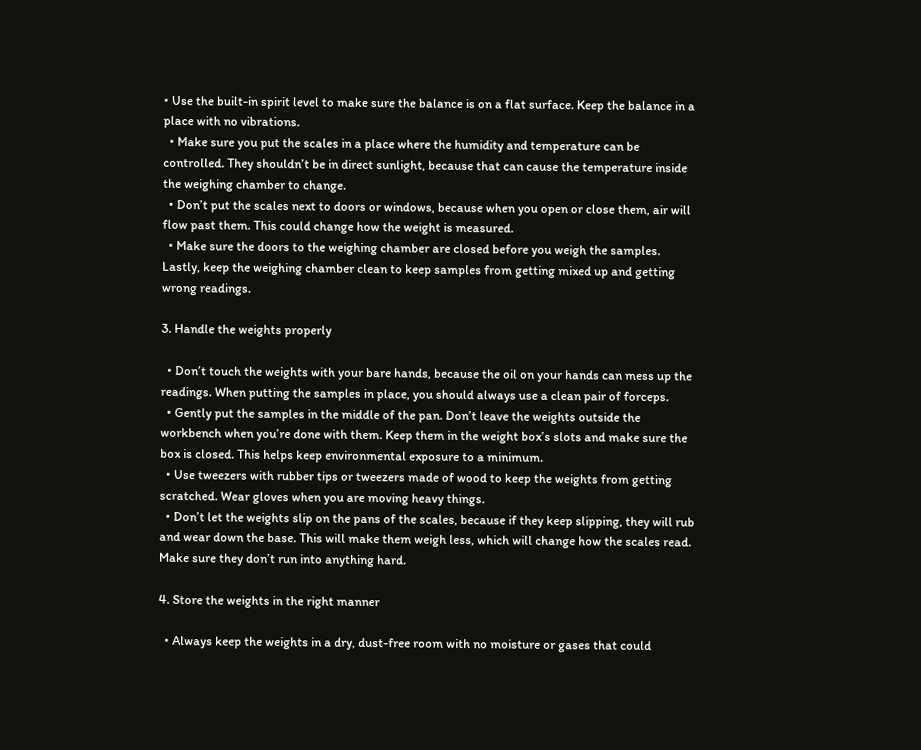• Use the built-in spirit level to make sure the balance is on a flat surface. Keep the balance in a place with no vibrations.
  • Make sure you put the scales in a place where the humidity and temperature can be controlled. They shouldn’t be in direct sunlight, because that can cause the temperature inside the weighing chamber to change.
  • Don’t put the scales next to doors or windows, because when you open or close them, air will flow past them. This could change how the weight is measured.
  • Make sure the doors to the weighing chamber are closed before you weigh the samples. Lastly, keep the weighing chamber clean to keep samples from getting mixed up and getting wrong readings.

3. Handle the weights properly

  • Don’t touch the weights with your bare hands, because the oil on your hands can mess up the readings. When putting the samples in place, you should always use a clean pair of forceps.
  • Gently put the samples in the middle of the pan. Don’t leave the weights outside the workbench when you’re done with them. Keep them in the weight box’s slots and make sure the box is closed. This helps keep environmental exposure to a minimum.
  • Use tweezers with rubber tips or tweezers made of wood to keep the weights from getting scratched. Wear gloves when you are moving heavy things.
  • Don’t let the weights slip on the pans of the scales, because if they keep slipping, they will rub and wear down the base. This will make them weigh less, which will change how the scales read. Make sure they don’t run into anything hard.

4. Store the weights in the right manner

  • Always keep the weights in a dry, dust-free room with no moisture or gases that could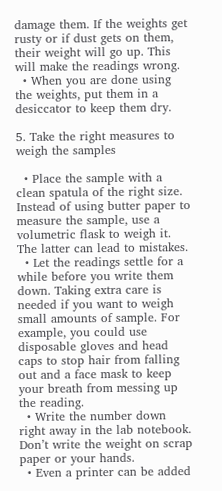damage them. If the weights get rusty or if dust gets on them, their weight will go up. This will make the readings wrong.
  • When you are done using the weights, put them in a desiccator to keep them dry.

5. Take the right measures to weigh the samples

  • Place the sample with a clean spatula of the right size. Instead of using butter paper to measure the sample, use a volumetric flask to weigh it. The latter can lead to mistakes.
  • Let the readings settle for a while before you write them down. Taking extra care is needed if you want to weigh small amounts of sample. For example, you could use disposable gloves and head caps to stop hair from falling out and a face mask to keep your breath from messing up the reading.
  • Write the number down right away in the lab notebook. Don’t write the weight on scrap paper or your hands.
  • Even a printer can be added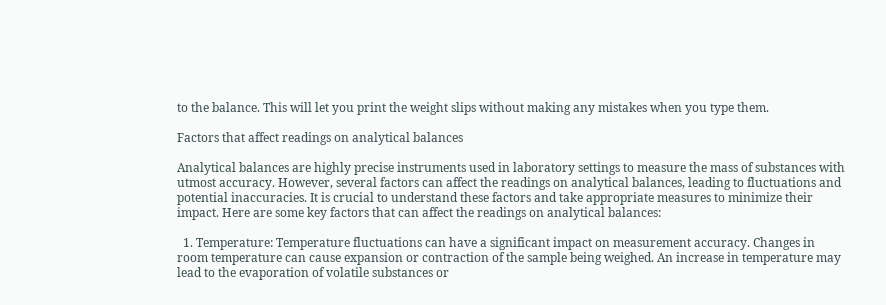to the balance. This will let you print the weight slips without making any mistakes when you type them.

Factors that affect readings on analytical balances

Analytical balances are highly precise instruments used in laboratory settings to measure the mass of substances with utmost accuracy. However, several factors can affect the readings on analytical balances, leading to fluctuations and potential inaccuracies. It is crucial to understand these factors and take appropriate measures to minimize their impact. Here are some key factors that can affect the readings on analytical balances:

  1. Temperature: Temperature fluctuations can have a significant impact on measurement accuracy. Changes in room temperature can cause expansion or contraction of the sample being weighed. An increase in temperature may lead to the evaporation of volatile substances or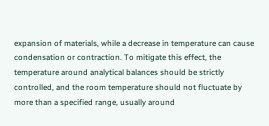expansion of materials, while a decrease in temperature can cause condensation or contraction. To mitigate this effect, the temperature around analytical balances should be strictly controlled, and the room temperature should not fluctuate by more than a specified range, usually around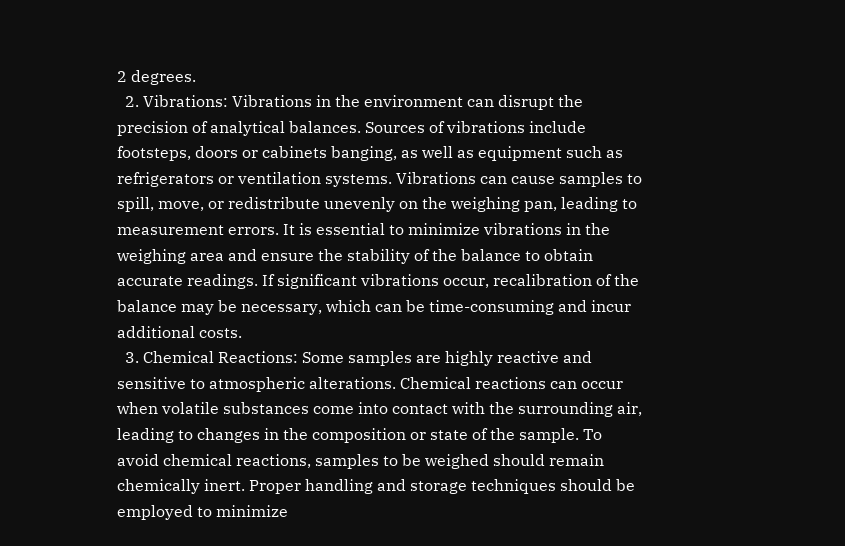2 degrees.
  2. Vibrations: Vibrations in the environment can disrupt the precision of analytical balances. Sources of vibrations include footsteps, doors or cabinets banging, as well as equipment such as refrigerators or ventilation systems. Vibrations can cause samples to spill, move, or redistribute unevenly on the weighing pan, leading to measurement errors. It is essential to minimize vibrations in the weighing area and ensure the stability of the balance to obtain accurate readings. If significant vibrations occur, recalibration of the balance may be necessary, which can be time-consuming and incur additional costs.
  3. Chemical Reactions: Some samples are highly reactive and sensitive to atmospheric alterations. Chemical reactions can occur when volatile substances come into contact with the surrounding air, leading to changes in the composition or state of the sample. To avoid chemical reactions, samples to be weighed should remain chemically inert. Proper handling and storage techniques should be employed to minimize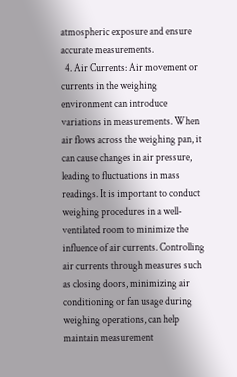atmospheric exposure and ensure accurate measurements.
  4. Air Currents: Air movement or currents in the weighing environment can introduce variations in measurements. When air flows across the weighing pan, it can cause changes in air pressure, leading to fluctuations in mass readings. It is important to conduct weighing procedures in a well-ventilated room to minimize the influence of air currents. Controlling air currents through measures such as closing doors, minimizing air conditioning or fan usage during weighing operations, can help maintain measurement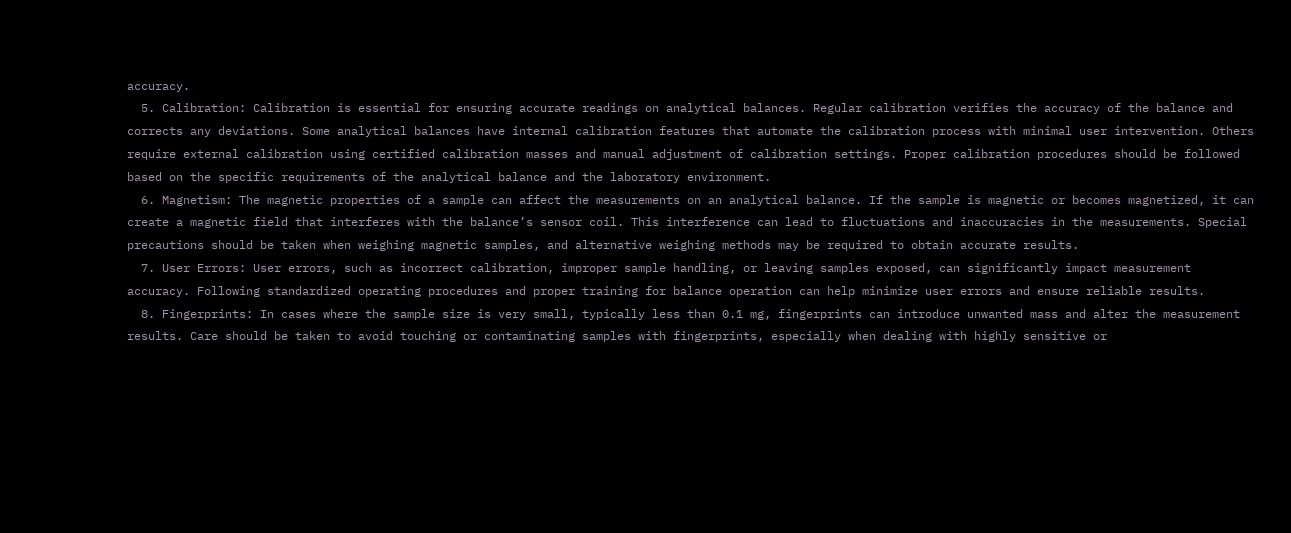accuracy.
  5. Calibration: Calibration is essential for ensuring accurate readings on analytical balances. Regular calibration verifies the accuracy of the balance and corrects any deviations. Some analytical balances have internal calibration features that automate the calibration process with minimal user intervention. Others require external calibration using certified calibration masses and manual adjustment of calibration settings. Proper calibration procedures should be followed based on the specific requirements of the analytical balance and the laboratory environment.
  6. Magnetism: The magnetic properties of a sample can affect the measurements on an analytical balance. If the sample is magnetic or becomes magnetized, it can create a magnetic field that interferes with the balance’s sensor coil. This interference can lead to fluctuations and inaccuracies in the measurements. Special precautions should be taken when weighing magnetic samples, and alternative weighing methods may be required to obtain accurate results.
  7. User Errors: User errors, such as incorrect calibration, improper sample handling, or leaving samples exposed, can significantly impact measurement accuracy. Following standardized operating procedures and proper training for balance operation can help minimize user errors and ensure reliable results.
  8. Fingerprints: In cases where the sample size is very small, typically less than 0.1 mg, fingerprints can introduce unwanted mass and alter the measurement results. Care should be taken to avoid touching or contaminating samples with fingerprints, especially when dealing with highly sensitive or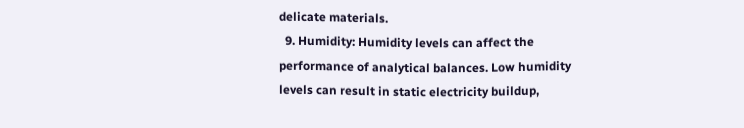delicate materials.
  9. Humidity: Humidity levels can affect the performance of analytical balances. Low humidity levels can result in static electricity buildup,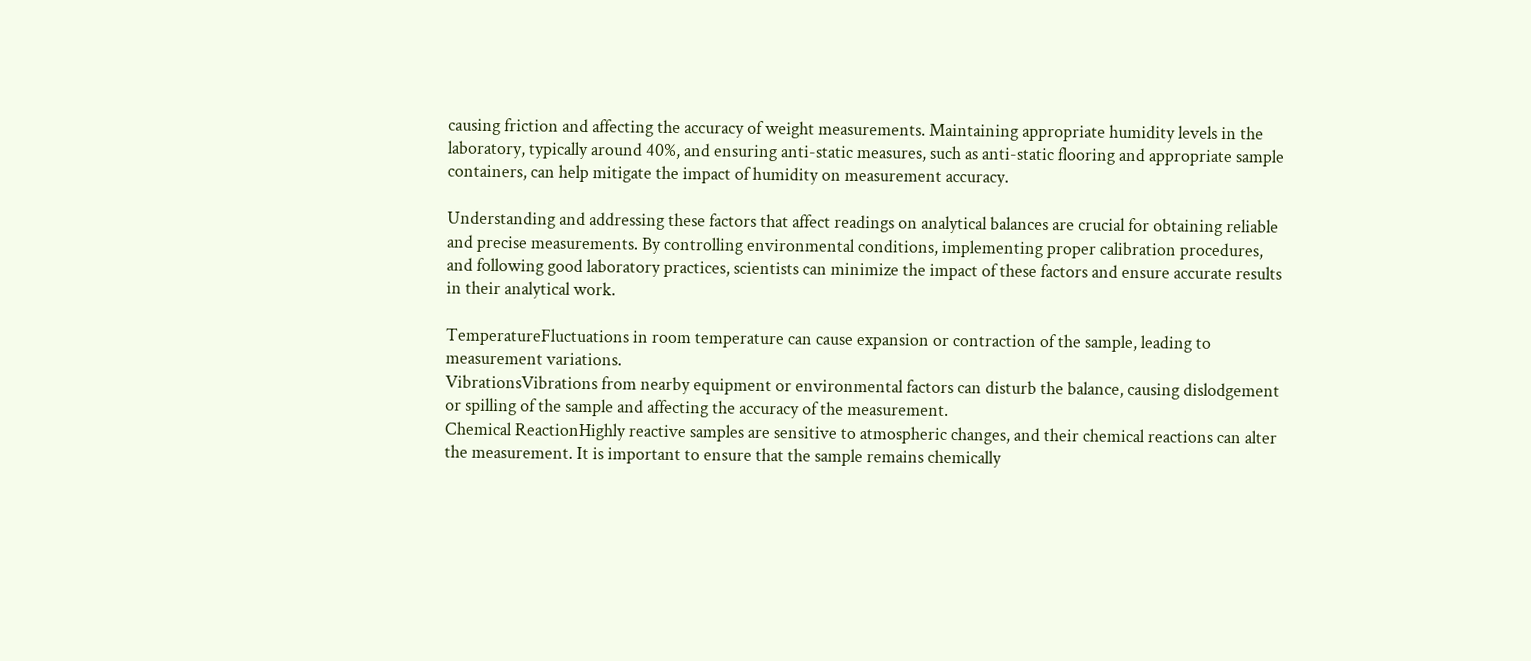causing friction and affecting the accuracy of weight measurements. Maintaining appropriate humidity levels in the laboratory, typically around 40%, and ensuring anti-static measures, such as anti-static flooring and appropriate sample containers, can help mitigate the impact of humidity on measurement accuracy.

Understanding and addressing these factors that affect readings on analytical balances are crucial for obtaining reliable and precise measurements. By controlling environmental conditions, implementing proper calibration procedures, and following good laboratory practices, scientists can minimize the impact of these factors and ensure accurate results in their analytical work.

TemperatureFluctuations in room temperature can cause expansion or contraction of the sample, leading to measurement variations.
VibrationsVibrations from nearby equipment or environmental factors can disturb the balance, causing dislodgement or spilling of the sample and affecting the accuracy of the measurement.
Chemical ReactionHighly reactive samples are sensitive to atmospheric changes, and their chemical reactions can alter the measurement. It is important to ensure that the sample remains chemically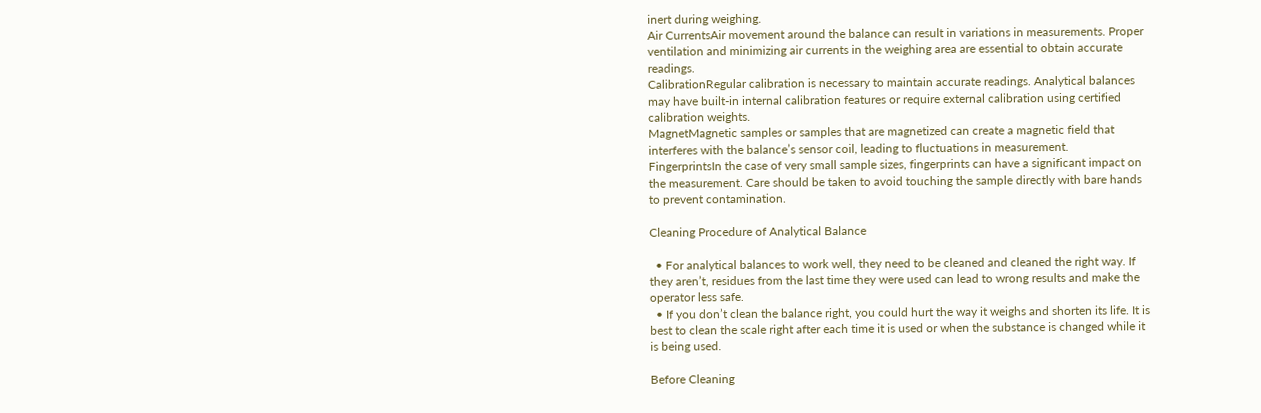inert during weighing.
Air CurrentsAir movement around the balance can result in variations in measurements. Proper ventilation and minimizing air currents in the weighing area are essential to obtain accurate readings.
CalibrationRegular calibration is necessary to maintain accurate readings. Analytical balances may have built-in internal calibration features or require external calibration using certified calibration weights.
MagnetMagnetic samples or samples that are magnetized can create a magnetic field that interferes with the balance’s sensor coil, leading to fluctuations in measurement.
FingerprintsIn the case of very small sample sizes, fingerprints can have a significant impact on the measurement. Care should be taken to avoid touching the sample directly with bare hands to prevent contamination.

Cleaning Procedure of Analytical Balance

  • For analytical balances to work well, they need to be cleaned and cleaned the right way. If they aren’t, residues from the last time they were used can lead to wrong results and make the operator less safe.
  • If you don’t clean the balance right, you could hurt the way it weighs and shorten its life. It is best to clean the scale right after each time it is used or when the substance is changed while it is being used.

Before Cleaning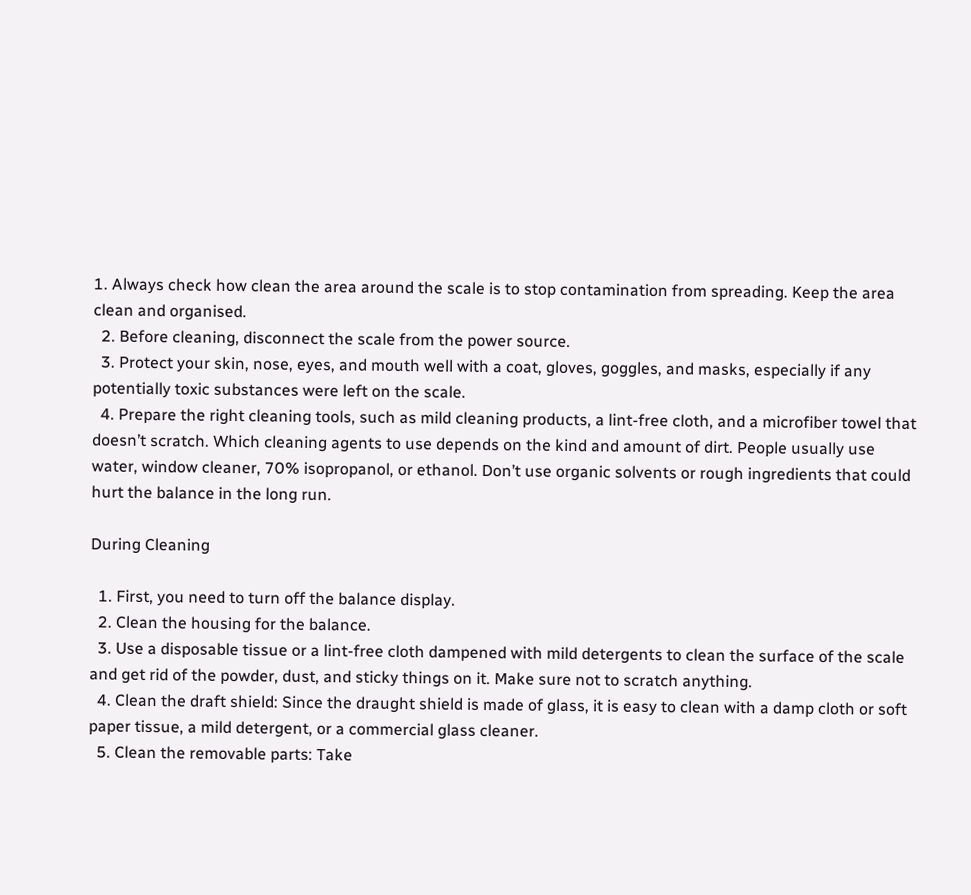1. Always check how clean the area around the scale is to stop contamination from spreading. Keep the area clean and organised.
  2. Before cleaning, disconnect the scale from the power source.
  3. Protect your skin, nose, eyes, and mouth well with a coat, gloves, goggles, and masks, especially if any potentially toxic substances were left on the scale.
  4. Prepare the right cleaning tools, such as mild cleaning products, a lint-free cloth, and a microfiber towel that doesn’t scratch. Which cleaning agents to use depends on the kind and amount of dirt. People usually use water, window cleaner, 70% isopropanol, or ethanol. Don’t use organic solvents or rough ingredients that could hurt the balance in the long run.

During Cleaning

  1. First, you need to turn off the balance display.
  2. Clean the housing for the balance.
  3. Use a disposable tissue or a lint-free cloth dampened with mild detergents to clean the surface of the scale and get rid of the powder, dust, and sticky things on it. Make sure not to scratch anything.
  4. Clean the draft shield: Since the draught shield is made of glass, it is easy to clean with a damp cloth or soft paper tissue, a mild detergent, or a commercial glass cleaner.
  5. Clean the removable parts: Take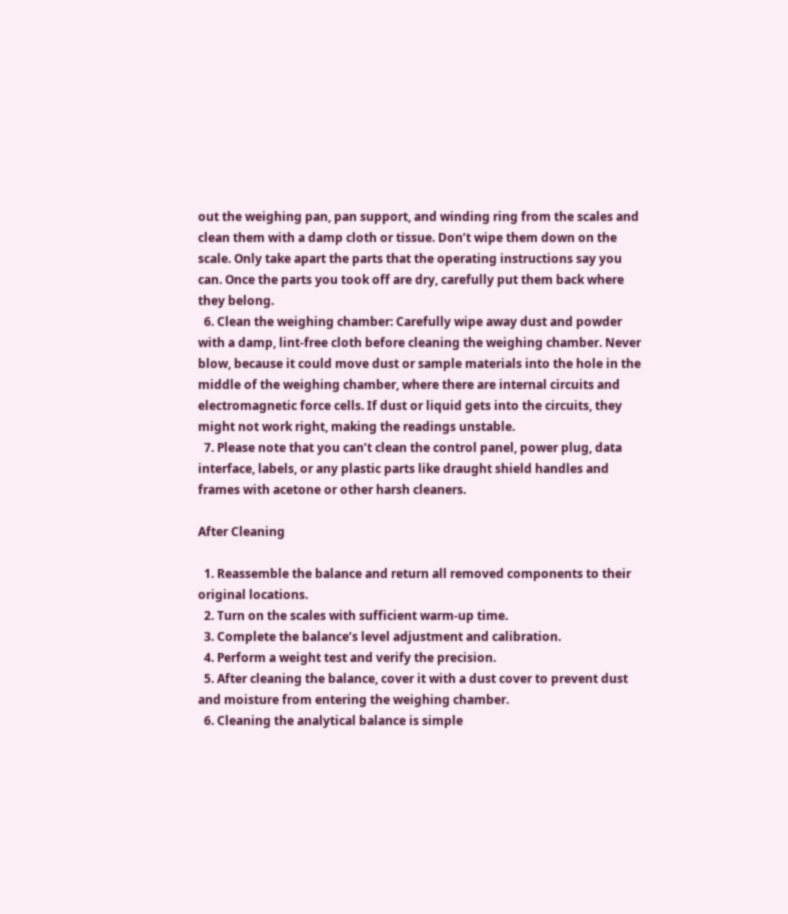out the weighing pan, pan support, and winding ring from the scales and clean them with a damp cloth or tissue. Don’t wipe them down on the scale. Only take apart the parts that the operating instructions say you can. Once the parts you took off are dry, carefully put them back where they belong.
  6. Clean the weighing chamber: Carefully wipe away dust and powder with a damp, lint-free cloth before cleaning the weighing chamber. Never blow, because it could move dust or sample materials into the hole in the middle of the weighing chamber, where there are internal circuits and electromagnetic force cells. If dust or liquid gets into the circuits, they might not work right, making the readings unstable.
  7. Please note that you can’t clean the control panel, power plug, data interface, labels, or any plastic parts like draught shield handles and frames with acetone or other harsh cleaners.

After Cleaning

  1. Reassemble the balance and return all removed components to their original locations.
  2. Turn on the scales with sufficient warm-up time.
  3. Complete the balance’s level adjustment and calibration.
  4. Perform a weight test and verify the precision.
  5. After cleaning the balance, cover it with a dust cover to prevent dust and moisture from entering the weighing chamber.
  6. Cleaning the analytical balance is simple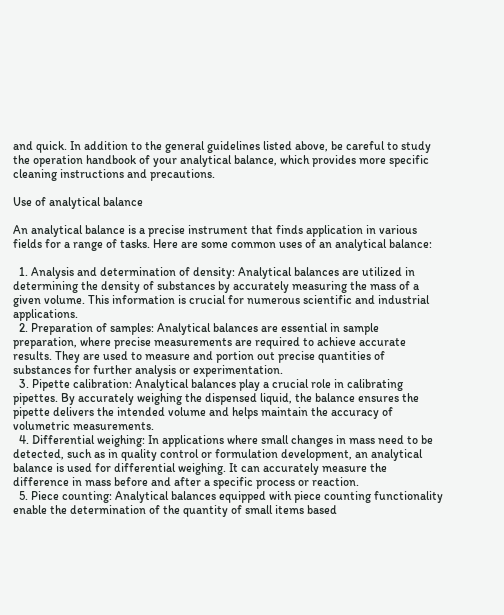and quick. In addition to the general guidelines listed above, be careful to study the operation handbook of your analytical balance, which provides more specific cleaning instructions and precautions.

Use of analytical balance

An analytical balance is a precise instrument that finds application in various fields for a range of tasks. Here are some common uses of an analytical balance:

  1. Analysis and determination of density: Analytical balances are utilized in determining the density of substances by accurately measuring the mass of a given volume. This information is crucial for numerous scientific and industrial applications.
  2. Preparation of samples: Analytical balances are essential in sample preparation, where precise measurements are required to achieve accurate results. They are used to measure and portion out precise quantities of substances for further analysis or experimentation.
  3. Pipette calibration: Analytical balances play a crucial role in calibrating pipettes. By accurately weighing the dispensed liquid, the balance ensures the pipette delivers the intended volume and helps maintain the accuracy of volumetric measurements.
  4. Differential weighing: In applications where small changes in mass need to be detected, such as in quality control or formulation development, an analytical balance is used for differential weighing. It can accurately measure the difference in mass before and after a specific process or reaction.
  5. Piece counting: Analytical balances equipped with piece counting functionality enable the determination of the quantity of small items based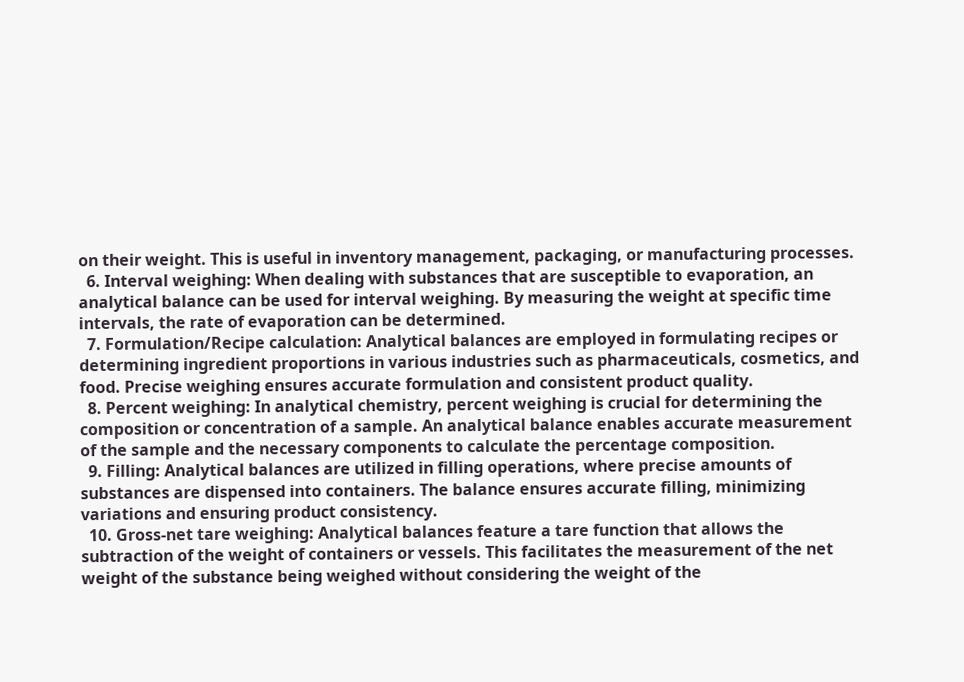on their weight. This is useful in inventory management, packaging, or manufacturing processes.
  6. Interval weighing: When dealing with substances that are susceptible to evaporation, an analytical balance can be used for interval weighing. By measuring the weight at specific time intervals, the rate of evaporation can be determined.
  7. Formulation/Recipe calculation: Analytical balances are employed in formulating recipes or determining ingredient proportions in various industries such as pharmaceuticals, cosmetics, and food. Precise weighing ensures accurate formulation and consistent product quality.
  8. Percent weighing: In analytical chemistry, percent weighing is crucial for determining the composition or concentration of a sample. An analytical balance enables accurate measurement of the sample and the necessary components to calculate the percentage composition.
  9. Filling: Analytical balances are utilized in filling operations, where precise amounts of substances are dispensed into containers. The balance ensures accurate filling, minimizing variations and ensuring product consistency.
  10. Gross-net tare weighing: Analytical balances feature a tare function that allows the subtraction of the weight of containers or vessels. This facilitates the measurement of the net weight of the substance being weighed without considering the weight of the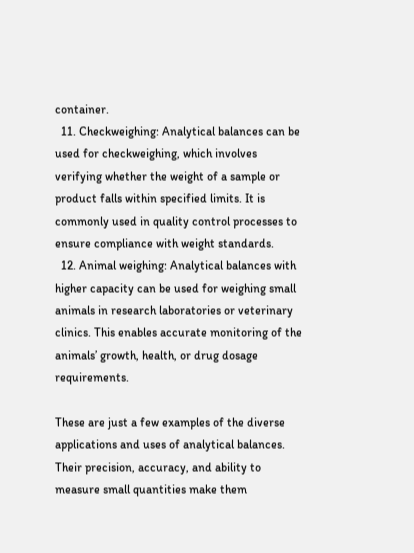container.
  11. Checkweighing: Analytical balances can be used for checkweighing, which involves verifying whether the weight of a sample or product falls within specified limits. It is commonly used in quality control processes to ensure compliance with weight standards.
  12. Animal weighing: Analytical balances with higher capacity can be used for weighing small animals in research laboratories or veterinary clinics. This enables accurate monitoring of the animals’ growth, health, or drug dosage requirements.

These are just a few examples of the diverse applications and uses of analytical balances. Their precision, accuracy, and ability to measure small quantities make them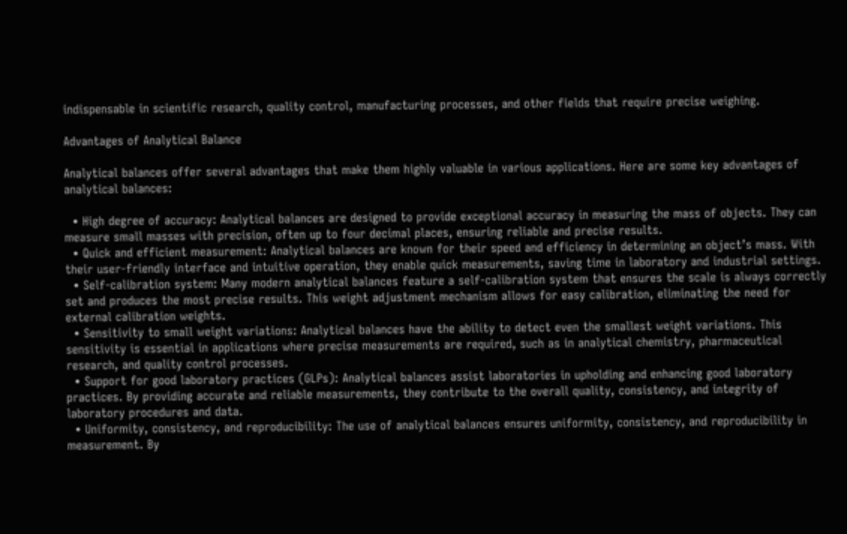indispensable in scientific research, quality control, manufacturing processes, and other fields that require precise weighing.

Advantages of Analytical Balance

Analytical balances offer several advantages that make them highly valuable in various applications. Here are some key advantages of analytical balances:

  • High degree of accuracy: Analytical balances are designed to provide exceptional accuracy in measuring the mass of objects. They can measure small masses with precision, often up to four decimal places, ensuring reliable and precise results.
  • Quick and efficient measurement: Analytical balances are known for their speed and efficiency in determining an object’s mass. With their user-friendly interface and intuitive operation, they enable quick measurements, saving time in laboratory and industrial settings.
  • Self-calibration system: Many modern analytical balances feature a self-calibration system that ensures the scale is always correctly set and produces the most precise results. This weight adjustment mechanism allows for easy calibration, eliminating the need for external calibration weights.
  • Sensitivity to small weight variations: Analytical balances have the ability to detect even the smallest weight variations. This sensitivity is essential in applications where precise measurements are required, such as in analytical chemistry, pharmaceutical research, and quality control processes.
  • Support for good laboratory practices (GLPs): Analytical balances assist laboratories in upholding and enhancing good laboratory practices. By providing accurate and reliable measurements, they contribute to the overall quality, consistency, and integrity of laboratory procedures and data.
  • Uniformity, consistency, and reproducibility: The use of analytical balances ensures uniformity, consistency, and reproducibility in measurement. By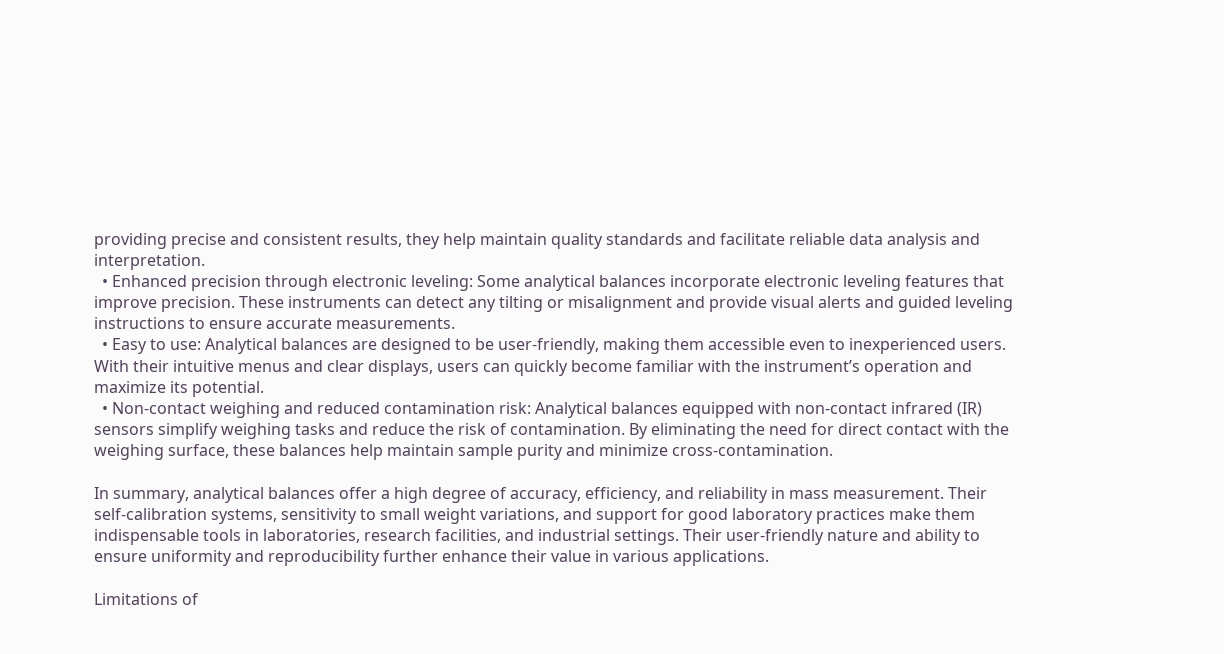providing precise and consistent results, they help maintain quality standards and facilitate reliable data analysis and interpretation.
  • Enhanced precision through electronic leveling: Some analytical balances incorporate electronic leveling features that improve precision. These instruments can detect any tilting or misalignment and provide visual alerts and guided leveling instructions to ensure accurate measurements.
  • Easy to use: Analytical balances are designed to be user-friendly, making them accessible even to inexperienced users. With their intuitive menus and clear displays, users can quickly become familiar with the instrument’s operation and maximize its potential.
  • Non-contact weighing and reduced contamination risk: Analytical balances equipped with non-contact infrared (IR) sensors simplify weighing tasks and reduce the risk of contamination. By eliminating the need for direct contact with the weighing surface, these balances help maintain sample purity and minimize cross-contamination.

In summary, analytical balances offer a high degree of accuracy, efficiency, and reliability in mass measurement. Their self-calibration systems, sensitivity to small weight variations, and support for good laboratory practices make them indispensable tools in laboratories, research facilities, and industrial settings. Their user-friendly nature and ability to ensure uniformity and reproducibility further enhance their value in various applications.

Limitations of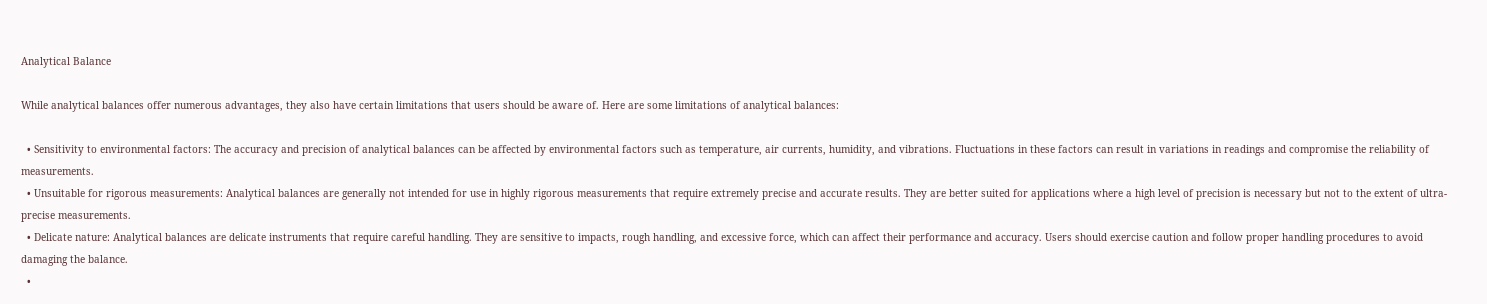Analytical Balance

While analytical balances offer numerous advantages, they also have certain limitations that users should be aware of. Here are some limitations of analytical balances:

  • Sensitivity to environmental factors: The accuracy and precision of analytical balances can be affected by environmental factors such as temperature, air currents, humidity, and vibrations. Fluctuations in these factors can result in variations in readings and compromise the reliability of measurements.
  • Unsuitable for rigorous measurements: Analytical balances are generally not intended for use in highly rigorous measurements that require extremely precise and accurate results. They are better suited for applications where a high level of precision is necessary but not to the extent of ultra-precise measurements.
  • Delicate nature: Analytical balances are delicate instruments that require careful handling. They are sensitive to impacts, rough handling, and excessive force, which can affect their performance and accuracy. Users should exercise caution and follow proper handling procedures to avoid damaging the balance.
  •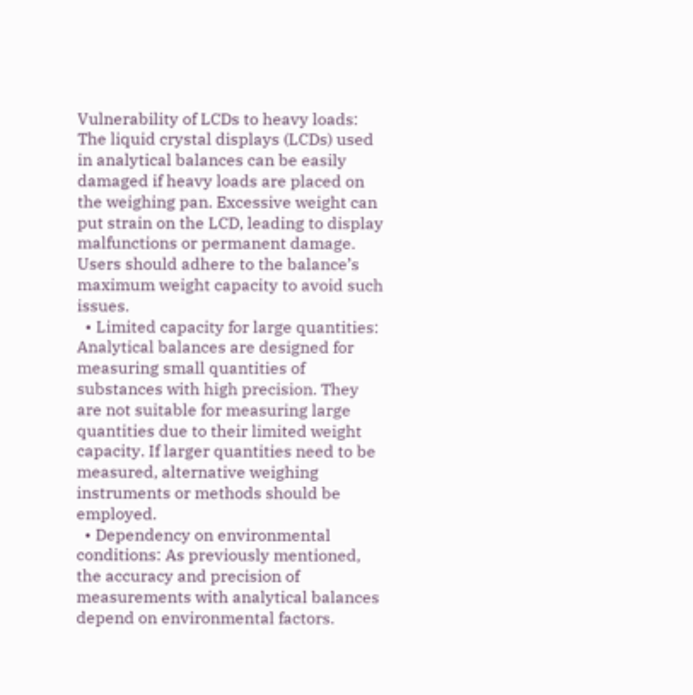Vulnerability of LCDs to heavy loads: The liquid crystal displays (LCDs) used in analytical balances can be easily damaged if heavy loads are placed on the weighing pan. Excessive weight can put strain on the LCD, leading to display malfunctions or permanent damage. Users should adhere to the balance’s maximum weight capacity to avoid such issues.
  • Limited capacity for large quantities: Analytical balances are designed for measuring small quantities of substances with high precision. They are not suitable for measuring large quantities due to their limited weight capacity. If larger quantities need to be measured, alternative weighing instruments or methods should be employed.
  • Dependency on environmental conditions: As previously mentioned, the accuracy and precision of measurements with analytical balances depend on environmental factors.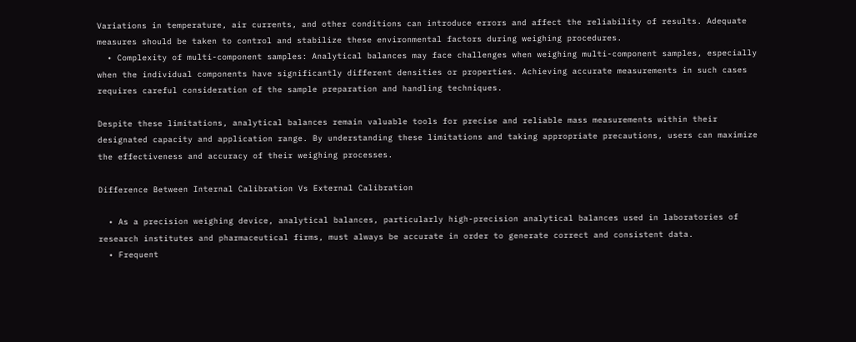Variations in temperature, air currents, and other conditions can introduce errors and affect the reliability of results. Adequate measures should be taken to control and stabilize these environmental factors during weighing procedures.
  • Complexity of multi-component samples: Analytical balances may face challenges when weighing multi-component samples, especially when the individual components have significantly different densities or properties. Achieving accurate measurements in such cases requires careful consideration of the sample preparation and handling techniques.

Despite these limitations, analytical balances remain valuable tools for precise and reliable mass measurements within their designated capacity and application range. By understanding these limitations and taking appropriate precautions, users can maximize the effectiveness and accuracy of their weighing processes.

Difference Between Internal Calibration Vs External Calibration

  • As a precision weighing device, analytical balances, particularly high-precision analytical balances used in laboratories of research institutes and pharmaceutical firms, must always be accurate in order to generate correct and consistent data.
  • Frequent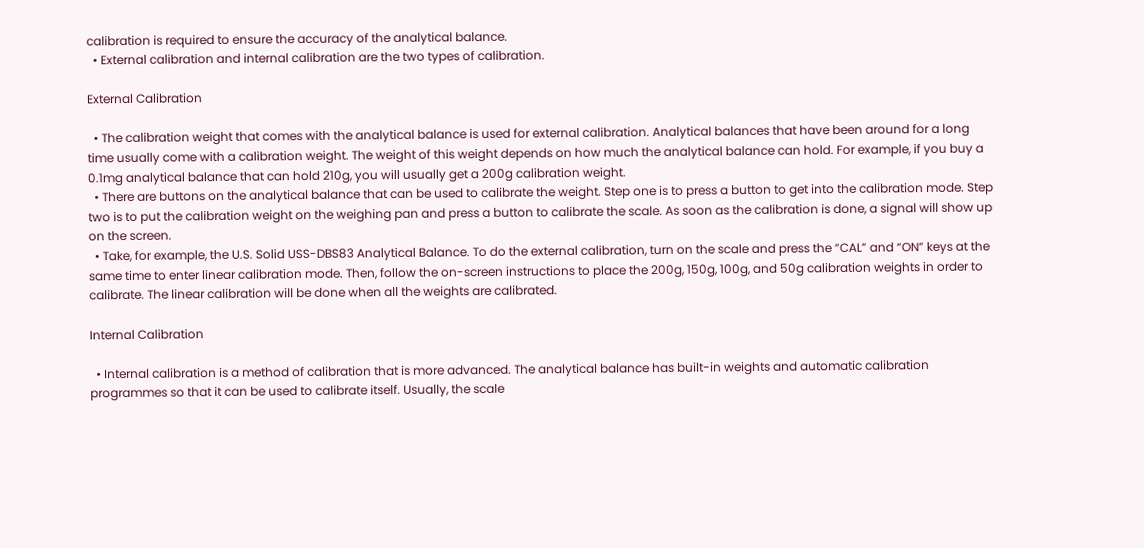calibration is required to ensure the accuracy of the analytical balance.
  • External calibration and internal calibration are the two types of calibration.

External Calibration

  • The calibration weight that comes with the analytical balance is used for external calibration. Analytical balances that have been around for a long time usually come with a calibration weight. The weight of this weight depends on how much the analytical balance can hold. For example, if you buy a 0.1mg analytical balance that can hold 210g, you will usually get a 200g calibration weight.
  • There are buttons on the analytical balance that can be used to calibrate the weight. Step one is to press a button to get into the calibration mode. Step two is to put the calibration weight on the weighing pan and press a button to calibrate the scale. As soon as the calibration is done, a signal will show up on the screen.
  • Take, for example, the U.S. Solid USS-DBS83 Analytical Balance. To do the external calibration, turn on the scale and press the “CAL” and “ON” keys at the same time to enter linear calibration mode. Then, follow the on-screen instructions to place the 200g, 150g, 100g, and 50g calibration weights in order to calibrate. The linear calibration will be done when all the weights are calibrated.

Internal Calibration

  • Internal calibration is a method of calibration that is more advanced. The analytical balance has built-in weights and automatic calibration programmes so that it can be used to calibrate itself. Usually, the scale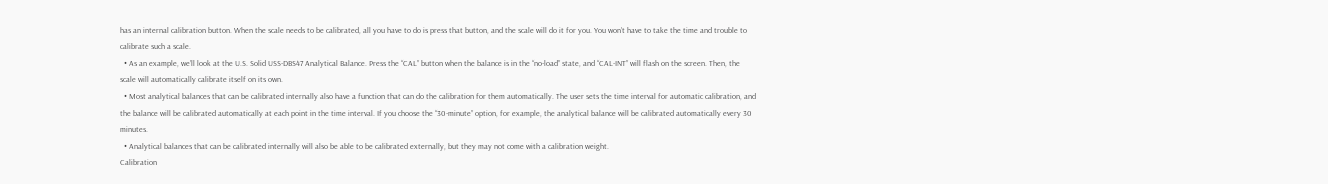has an internal calibration button. When the scale needs to be calibrated, all you have to do is press that button, and the scale will do it for you. You won’t have to take the time and trouble to calibrate such a scale.
  • As an example, we’ll look at the U.S. Solid USS-DBS47 Analytical Balance. Press the “CAL” button when the balance is in the “no-load” state, and “CAL-INT” will flash on the screen. Then, the scale will automatically calibrate itself on its own.
  • Most analytical balances that can be calibrated internally also have a function that can do the calibration for them automatically. The user sets the time interval for automatic calibration, and the balance will be calibrated automatically at each point in the time interval. If you choose the “30-minute” option, for example, the analytical balance will be calibrated automatically every 30 minutes.
  • Analytical balances that can be calibrated internally will also be able to be calibrated externally, but they may not come with a calibration weight.
Calibration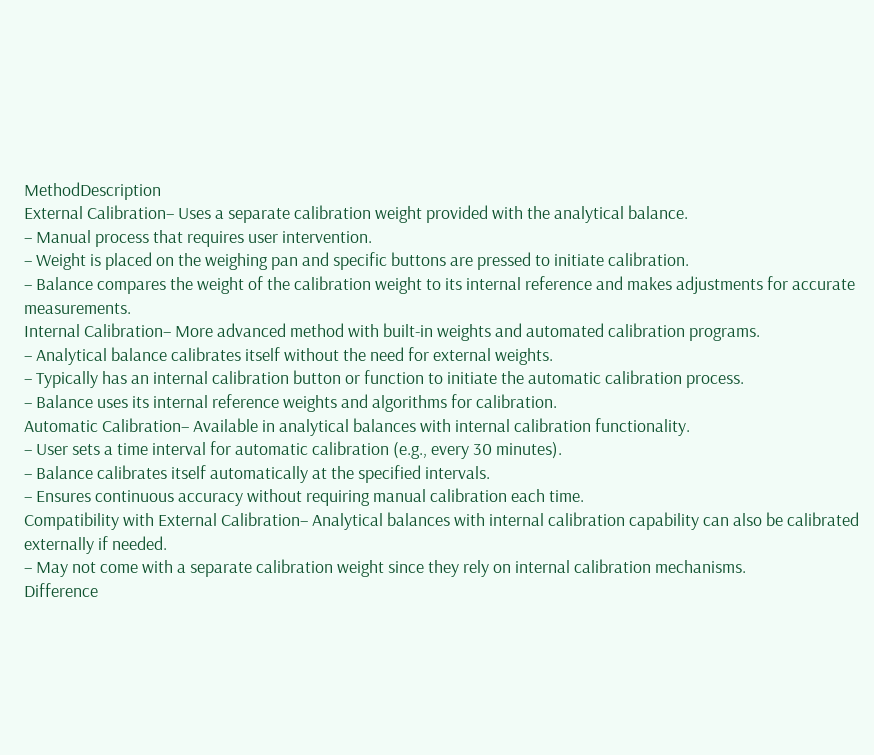MethodDescription
External Calibration– Uses a separate calibration weight provided with the analytical balance.
– Manual process that requires user intervention.
– Weight is placed on the weighing pan and specific buttons are pressed to initiate calibration.
– Balance compares the weight of the calibration weight to its internal reference and makes adjustments for accurate measurements.
Internal Calibration– More advanced method with built-in weights and automated calibration programs.
– Analytical balance calibrates itself without the need for external weights.
– Typically has an internal calibration button or function to initiate the automatic calibration process.
– Balance uses its internal reference weights and algorithms for calibration.
Automatic Calibration– Available in analytical balances with internal calibration functionality.
– User sets a time interval for automatic calibration (e.g., every 30 minutes).
– Balance calibrates itself automatically at the specified intervals.
– Ensures continuous accuracy without requiring manual calibration each time.
Compatibility with External Calibration– Analytical balances with internal calibration capability can also be calibrated externally if needed.
– May not come with a separate calibration weight since they rely on internal calibration mechanisms.
Difference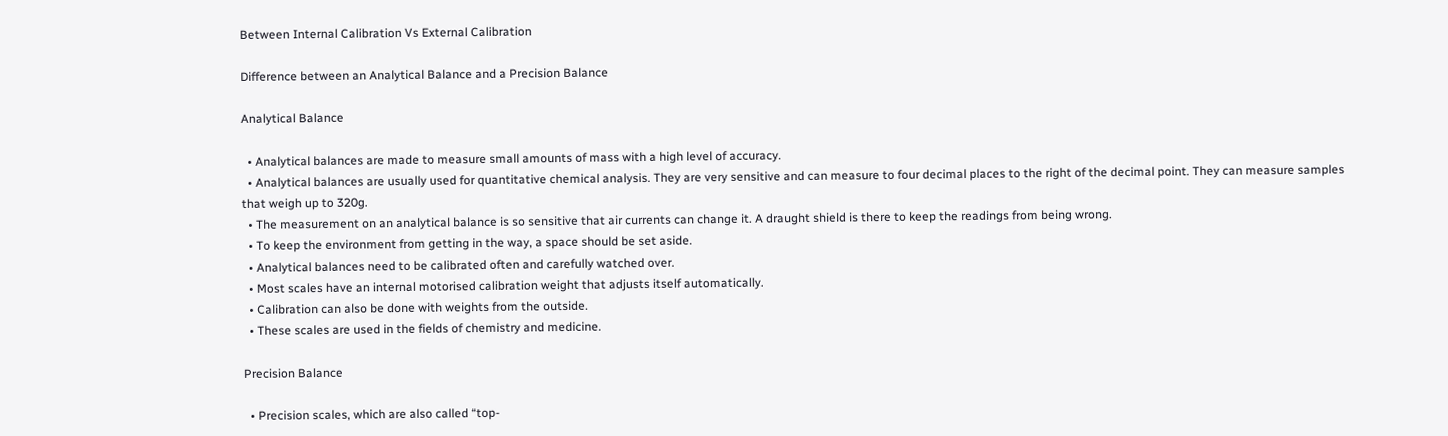Between Internal Calibration Vs External Calibration

Difference between an Analytical Balance and a Precision Balance

Analytical Balance

  • Analytical balances are made to measure small amounts of mass with a high level of accuracy.
  • Analytical balances are usually used for quantitative chemical analysis. They are very sensitive and can measure to four decimal places to the right of the decimal point. They can measure samples that weigh up to 320g.
  • The measurement on an analytical balance is so sensitive that air currents can change it. A draught shield is there to keep the readings from being wrong.
  • To keep the environment from getting in the way, a space should be set aside.
  • Analytical balances need to be calibrated often and carefully watched over.
  • Most scales have an internal motorised calibration weight that adjusts itself automatically.
  • Calibration can also be done with weights from the outside.
  • These scales are used in the fields of chemistry and medicine.

Precision Balance

  • Precision scales, which are also called “top-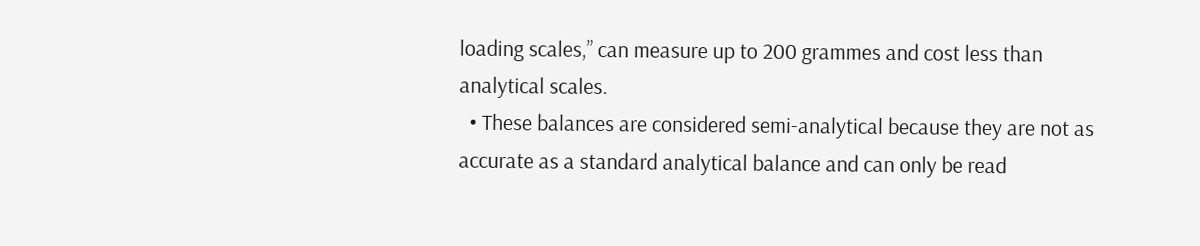loading scales,” can measure up to 200 grammes and cost less than analytical scales.
  • These balances are considered semi-analytical because they are not as accurate as a standard analytical balance and can only be read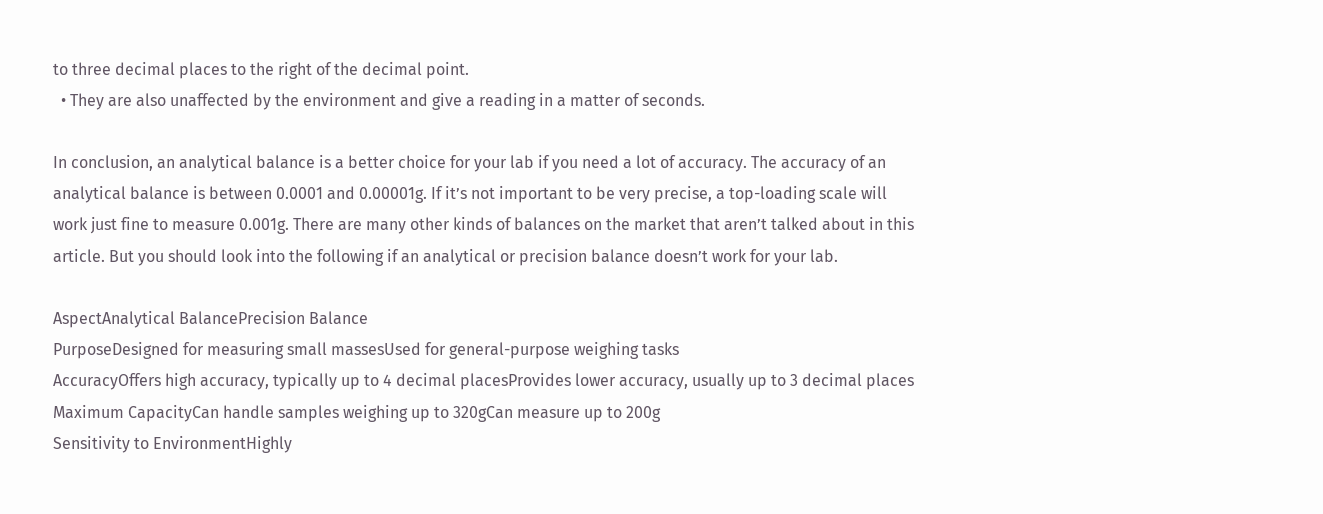to three decimal places to the right of the decimal point.
  • They are also unaffected by the environment and give a reading in a matter of seconds.

In conclusion, an analytical balance is a better choice for your lab if you need a lot of accuracy. The accuracy of an analytical balance is between 0.0001 and 0.00001g. If it’s not important to be very precise, a top-loading scale will work just fine to measure 0.001g. There are many other kinds of balances on the market that aren’t talked about in this article. But you should look into the following if an analytical or precision balance doesn’t work for your lab.

AspectAnalytical BalancePrecision Balance
PurposeDesigned for measuring small massesUsed for general-purpose weighing tasks
AccuracyOffers high accuracy, typically up to 4 decimal placesProvides lower accuracy, usually up to 3 decimal places
Maximum CapacityCan handle samples weighing up to 320gCan measure up to 200g
Sensitivity to EnvironmentHighly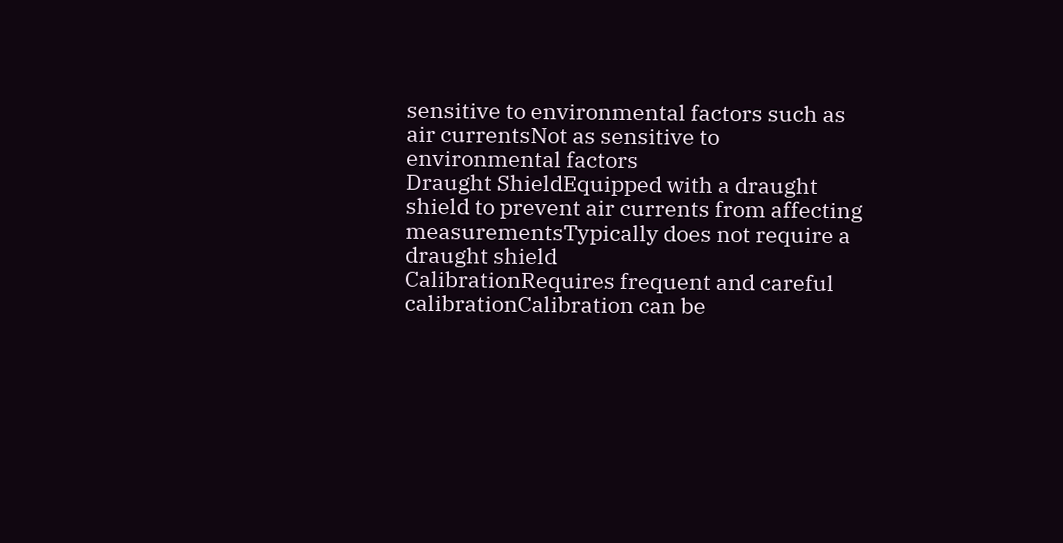sensitive to environmental factors such as air currentsNot as sensitive to environmental factors
Draught ShieldEquipped with a draught shield to prevent air currents from affecting measurementsTypically does not require a draught shield
CalibrationRequires frequent and careful calibrationCalibration can be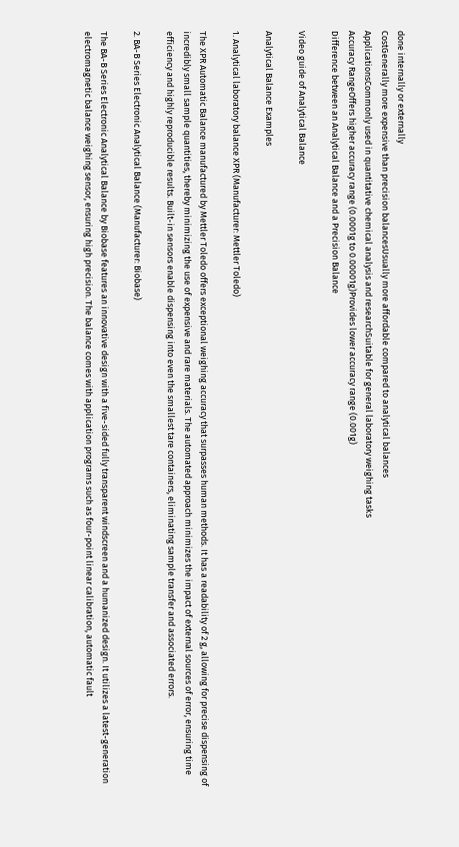done internally or externally
CostGenerally more expensive than precision balancesUsually more affordable compared to analytical balances
ApplicationsCommonly used in quantitative chemical analysis and researchSuitable for general laboratory weighing tasks
Accuracy RangeOffers higher accuracy range (0.0001g to 0.00001g)Provides lower accuracy range (0.001g)
Difference between an Analytical Balance and a Precision Balance

Video guide of Analytical Balance

Analytical Balance Examples

1. Analytical laboratory balance XPR (Manufacturer: Mettler Toledo)

The XPR Automatic Balance manufactured by Mettler Toledo offers exceptional weighing accuracy that surpasses human methods. It has a readability of 2 g, allowing for precise dispensing of incredibly small sample quantities, thereby minimizing the use of expensive and rare materials. The automated approach minimizes the impact of external sources of error, ensuring time efficiency and highly reproducible results. Built-in sensors enable dispensing into even the smallest tare containers, eliminating sample transfer and associated errors.

2. BA-B Series Electronic Analytical Balance (Manufacturer: Biobase)

The BA-B Series Electronic Analytical Balance by Biobase features an innovative design with a five-sided fully transparent windscreen and a humanized design. It utilizes a latest-generation electromagnetic balance weighing sensor, ensuring high precision. The balance comes with application programs such as four-point linear calibration, automatic fault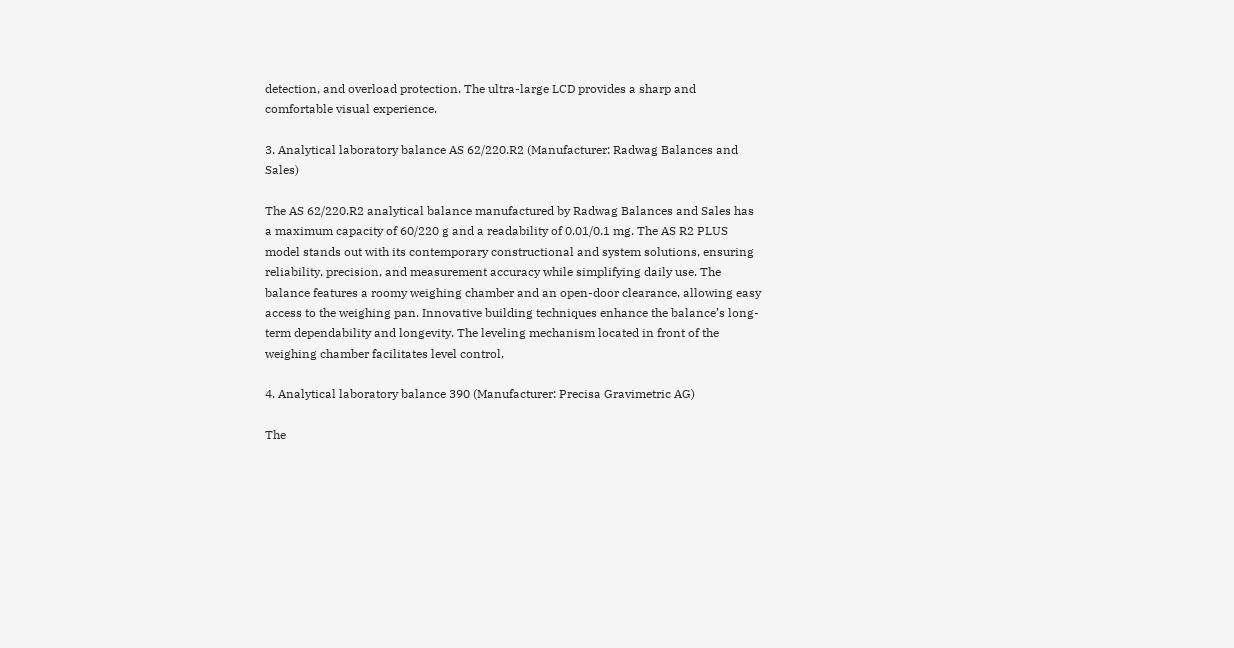detection, and overload protection. The ultra-large LCD provides a sharp and comfortable visual experience.

3. Analytical laboratory balance AS 62/220.R2 (Manufacturer: Radwag Balances and Sales)

The AS 62/220.R2 analytical balance manufactured by Radwag Balances and Sales has a maximum capacity of 60/220 g and a readability of 0.01/0.1 mg. The AS R2 PLUS model stands out with its contemporary constructional and system solutions, ensuring reliability, precision, and measurement accuracy while simplifying daily use. The balance features a roomy weighing chamber and an open-door clearance, allowing easy access to the weighing pan. Innovative building techniques enhance the balance’s long-term dependability and longevity. The leveling mechanism located in front of the weighing chamber facilitates level control.

4. Analytical laboratory balance 390 (Manufacturer: Precisa Gravimetric AG)

The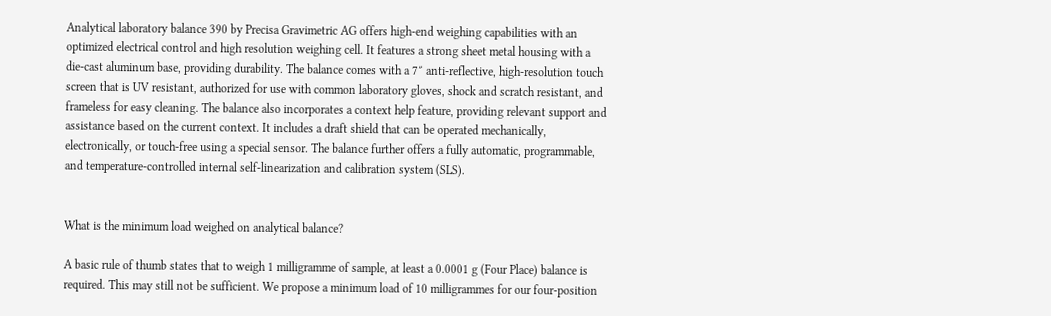Analytical laboratory balance 390 by Precisa Gravimetric AG offers high-end weighing capabilities with an optimized electrical control and high resolution weighing cell. It features a strong sheet metal housing with a die-cast aluminum base, providing durability. The balance comes with a 7″ anti-reflective, high-resolution touch screen that is UV resistant, authorized for use with common laboratory gloves, shock and scratch resistant, and frameless for easy cleaning. The balance also incorporates a context help feature, providing relevant support and assistance based on the current context. It includes a draft shield that can be operated mechanically, electronically, or touch-free using a special sensor. The balance further offers a fully automatic, programmable, and temperature-controlled internal self-linearization and calibration system (SLS).


What is the minimum load weighed on analytical balance?

A basic rule of thumb states that to weigh 1 milligramme of sample, at least a 0.0001 g (Four Place) balance is required. This may still not be sufficient. We propose a minimum load of 10 milligrammes for our four-position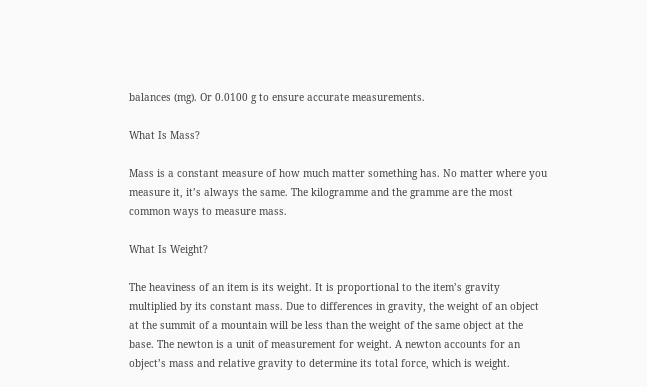balances (mg). Or 0.0100 g to ensure accurate measurements.

What Is Mass?

Mass is a constant measure of how much matter something has. No matter where you measure it, it’s always the same. The kilogramme and the gramme are the most common ways to measure mass.

What Is Weight?

The heaviness of an item is its weight. It is proportional to the item’s gravity multiplied by its constant mass. Due to differences in gravity, the weight of an object at the summit of a mountain will be less than the weight of the same object at the base. The newton is a unit of measurement for weight. A newton accounts for an object’s mass and relative gravity to determine its total force, which is weight.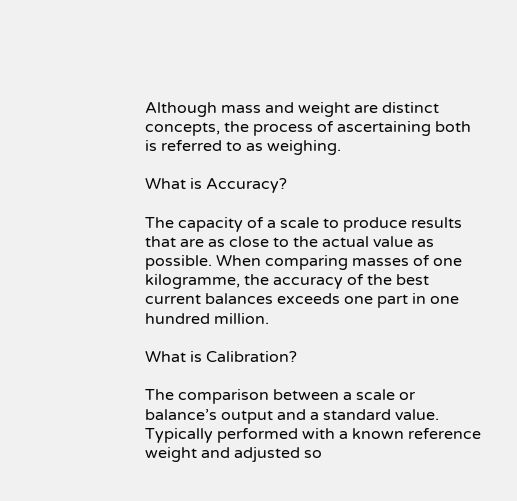Although mass and weight are distinct concepts, the process of ascertaining both is referred to as weighing.

What is Accuracy?

The capacity of a scale to produce results that are as close to the actual value as possible. When comparing masses of one kilogramme, the accuracy of the best current balances exceeds one part in one hundred million.

What is Calibration?

The comparison between a scale or balance’s output and a standard value. Typically performed with a known reference weight and adjusted so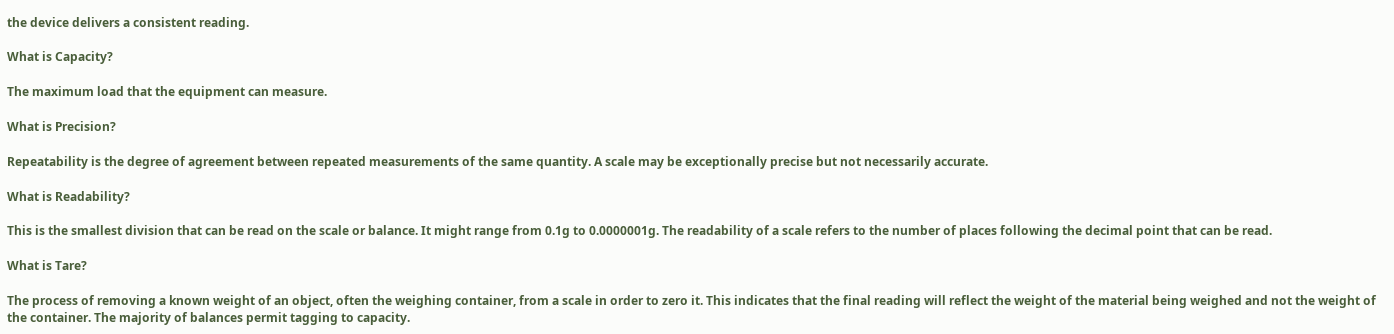the device delivers a consistent reading.

What is Capacity?

The maximum load that the equipment can measure.

What is Precision?

Repeatability is the degree of agreement between repeated measurements of the same quantity. A scale may be exceptionally precise but not necessarily accurate.

What is Readability?

This is the smallest division that can be read on the scale or balance. It might range from 0.1g to 0.0000001g. The readability of a scale refers to the number of places following the decimal point that can be read.

What is Tare?

The process of removing a known weight of an object, often the weighing container, from a scale in order to zero it. This indicates that the final reading will reflect the weight of the material being weighed and not the weight of the container. The majority of balances permit tagging to capacity.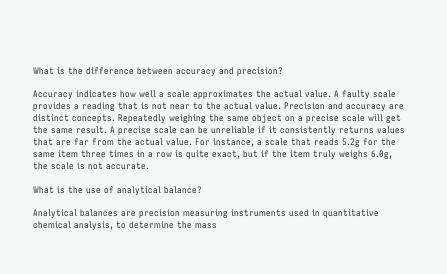What is the difference between accuracy and precision?

Accuracy indicates how well a scale approximates the actual value. A faulty scale provides a reading that is not near to the actual value. Precision and accuracy are distinct concepts. Repeatedly weighing the same object on a precise scale will get the same result. A precise scale can be unreliable if it consistently returns values that are far from the actual value. For instance, a scale that reads 5.2g for the same item three times in a row is quite exact, but if the item truly weighs 6.0g, the scale is not accurate.

What is the use of analytical balance?

Analytical balances are precision measuring instruments used in quantitative chemical analysis, to determine the mass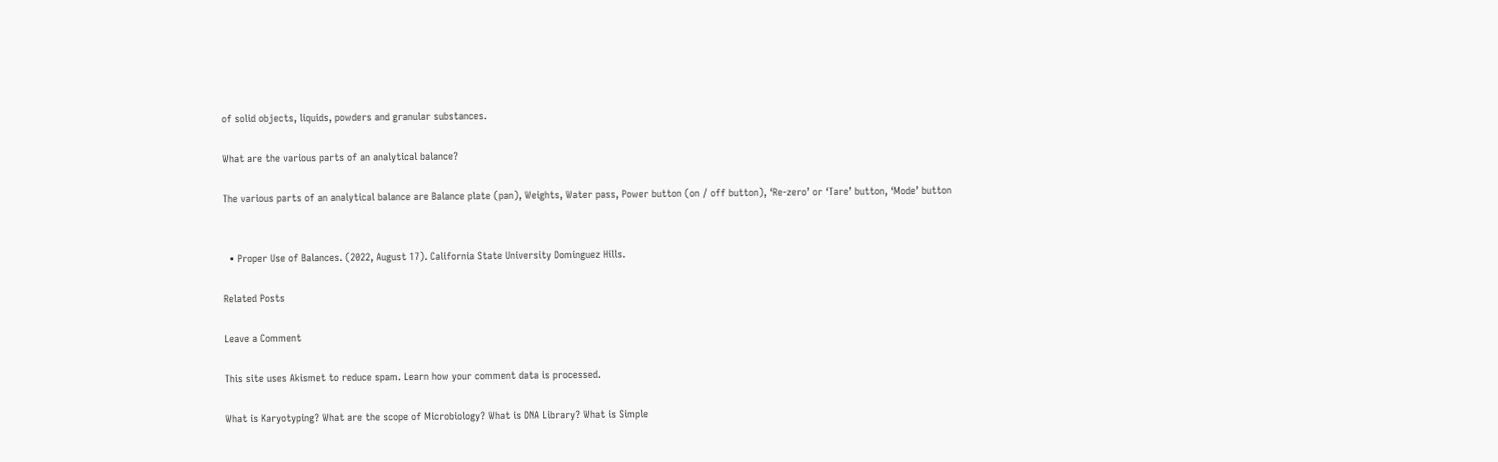of solid objects, liquids, powders and granular substances.

What are the various parts of an analytical balance?

The various parts of an analytical balance are Balance plate (pan), Weights, Water pass, Power button (on / off button), ‘Re-zero’ or ‘Tare’ button, ‘Mode’ button


  • Proper Use of Balances. (2022, August 17). California State University Dominguez Hills.

Related Posts

Leave a Comment

This site uses Akismet to reduce spam. Learn how your comment data is processed.

What is Karyotyping? What are the scope of Microbiology? What is DNA Library? What is Simple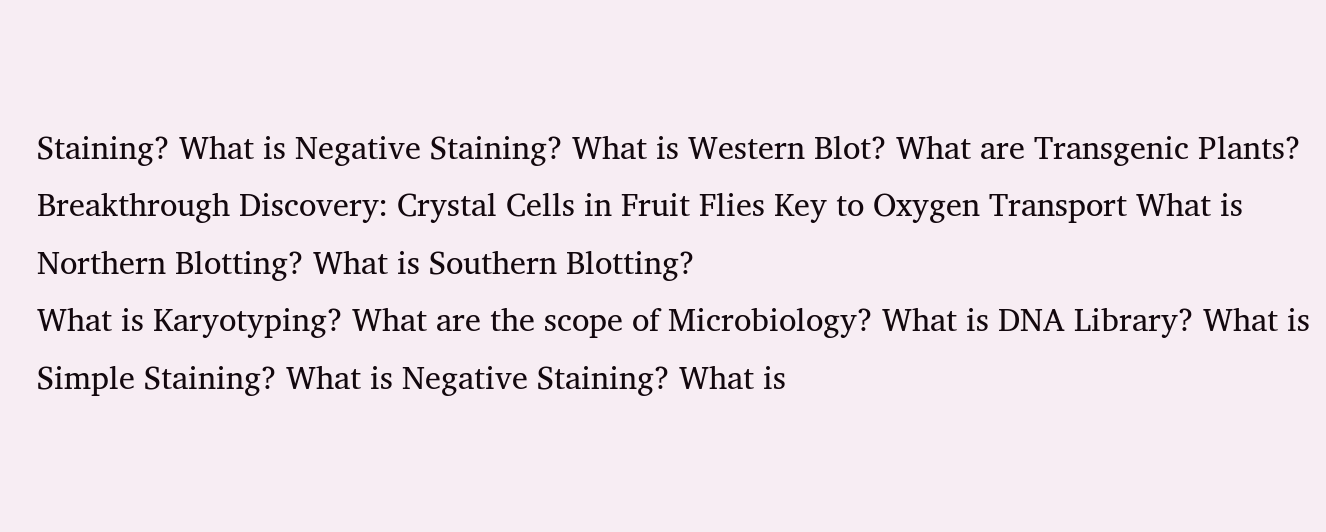Staining? What is Negative Staining? What is Western Blot? What are Transgenic Plants? Breakthrough Discovery: Crystal Cells in Fruit Flies Key to Oxygen Transport What is Northern Blotting? What is Southern Blotting?
What is Karyotyping? What are the scope of Microbiology? What is DNA Library? What is Simple Staining? What is Negative Staining? What is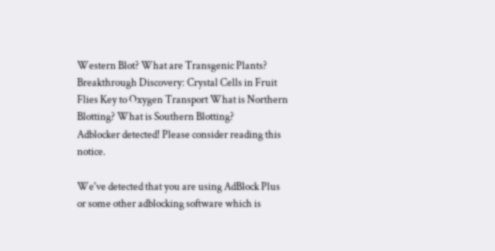Western Blot? What are Transgenic Plants? Breakthrough Discovery: Crystal Cells in Fruit Flies Key to Oxygen Transport What is Northern Blotting? What is Southern Blotting?
Adblocker detected! Please consider reading this notice.

We've detected that you are using AdBlock Plus or some other adblocking software which is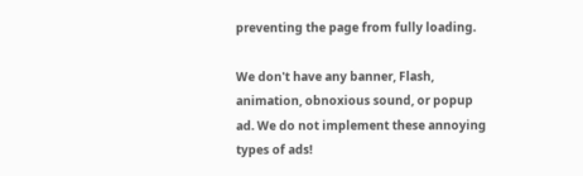preventing the page from fully loading.

We don't have any banner, Flash, animation, obnoxious sound, or popup ad. We do not implement these annoying types of ads!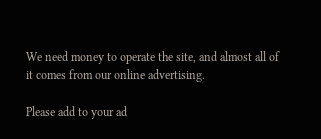We need money to operate the site, and almost all of it comes from our online advertising.

Please add to your ad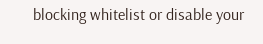blocking whitelist or disable your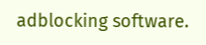adblocking software.